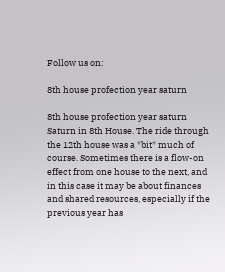Follow us on:

8th house profection year saturn

8th house profection year saturn Saturn in 8th House. The ride through the 12th house was a *bit* much of course. Sometimes there is a flow-on effect from one house to the next, and in this case it may be about finances and shared resources, especially if the previous year has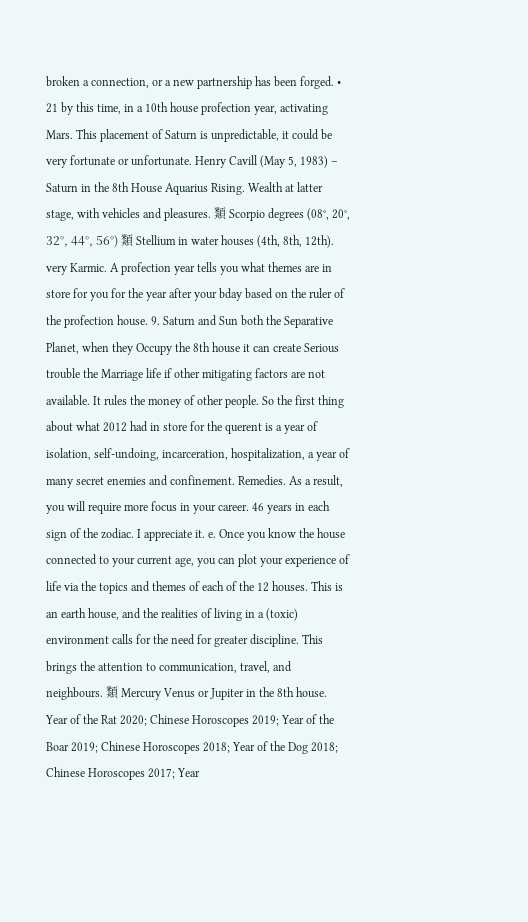broken a connection, or a new partnership has been forged. • 21 by this time, in a 10th house profection year, activating Mars. This placement of Saturn is unpredictable, it could be very fortunate or unfortunate. Henry Cavill (May 5, 1983) – Saturn in the 8th House Aquarius Rising. Wealth at latter stage, with vehicles and pleasures. 類 Scorpio degrees (08°, 20°, 32°, 44°, 56°) 類 Stellium in water houses (4th, 8th, 12th). very Karmic. A profection year tells you what themes are in store for you for the year after your bday based on the ruler of the profection house. 9. Saturn and Sun both the Separative Planet, when they Occupy the 8th house it can create Serious trouble the Marriage life if other mitigating factors are not available. It rules the money of other people. So the first thing about what 2012 had in store for the querent is a year of isolation, self-undoing, incarceration, hospitalization, a year of many secret enemies and confinement. Remedies. As a result, you will require more focus in your career. 46 years in each sign of the zodiac. I appreciate it. e. Once you know the house connected to your current age, you can plot your experience of life via the topics and themes of each of the 12 houses. This is an earth house, and the realities of living in a (toxic) environment calls for the need for greater discipline. This brings the attention to communication, travel, and neighbours. 類 Mercury Venus or Jupiter in the 8th house. Year of the Rat 2020; Chinese Horoscopes 2019; Year of the Boar 2019; Chinese Horoscopes 2018; Year of the Dog 2018; Chinese Horoscopes 2017; Year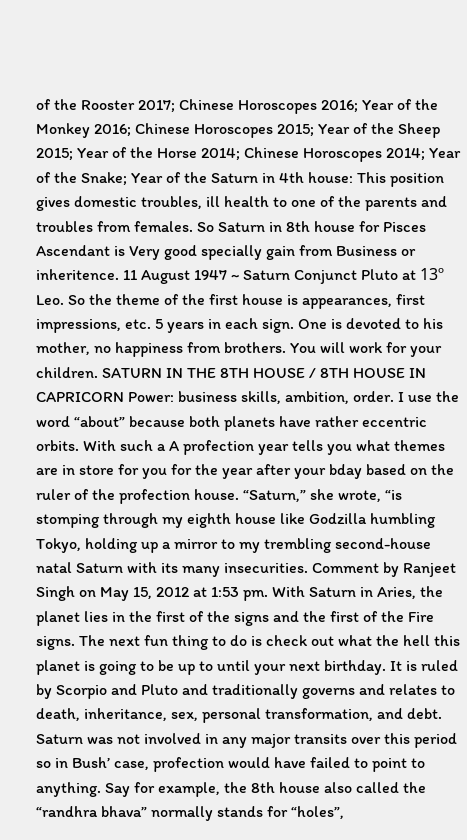of the Rooster 2017; Chinese Horoscopes 2016; Year of the Monkey 2016; Chinese Horoscopes 2015; Year of the Sheep 2015; Year of the Horse 2014; Chinese Horoscopes 2014; Year of the Snake; Year of the Saturn in 4th house: This position gives domestic troubles, ill health to one of the parents and troubles from females. So Saturn in 8th house for Pisces Ascendant is Very good specially gain from Business or inheritence. 11 August 1947 ~ Saturn Conjunct Pluto at 13º Leo. So the theme of the first house is appearances, first impressions, etc. 5 years in each sign. One is devoted to his mother, no happiness from brothers. You will work for your children. SATURN IN THE 8TH HOUSE / 8TH HOUSE IN CAPRICORN Power: business skills, ambition, order. I use the word “about” because both planets have rather eccentric orbits. With such a A profection year tells you what themes are in store for you for the year after your bday based on the ruler of the profection house. “Saturn,” she wrote, “is stomping through my eighth house like Godzilla humbling Tokyo, holding up a mirror to my trembling second-house natal Saturn with its many insecurities. Comment by Ranjeet Singh on May 15, 2012 at 1:53 pm. With Saturn in Aries, the planet lies in the first of the signs and the first of the Fire signs. The next fun thing to do is check out what the hell this planet is going to be up to until your next birthday. It is ruled by Scorpio and Pluto and traditionally governs and relates to death, inheritance, sex, personal transformation, and debt. Saturn was not involved in any major transits over this period so in Bush’ case, profection would have failed to point to anything. Say for example, the 8th house also called the “randhra bhava” normally stands for “holes”,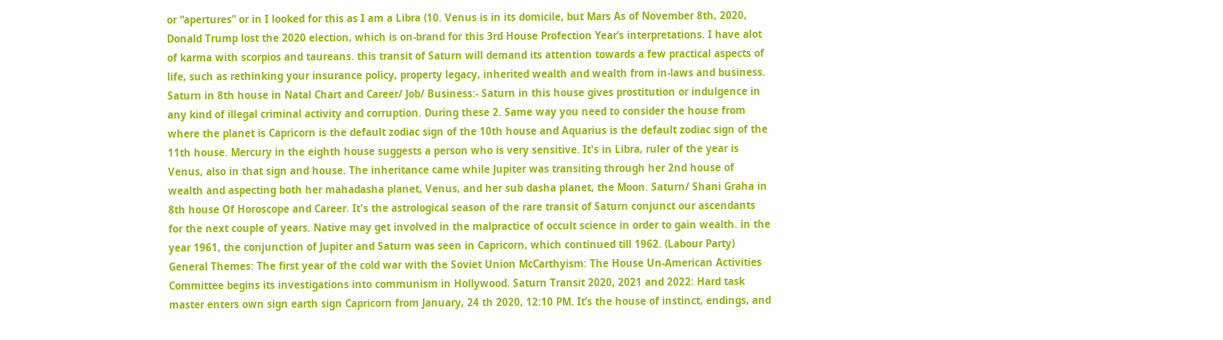or “apertures” or in I looked for this as I am a Libra (10. Venus is in its domicile, but Mars As of November 8th, 2020, Donald Trump lost the 2020 election, which is on-brand for this 3rd House Profection Year’s interpretations. I have alot of karma with scorpios and taureans. this transit of Saturn will demand its attention towards a few practical aspects of life, such as rethinking your insurance policy, property legacy, inherited wealth and wealth from in-laws and business. Saturn in 8th house in Natal Chart and Career/ Job/ Business:- Saturn in this house gives prostitution or indulgence in any kind of illegal criminal activity and corruption. During these 2. Same way you need to consider the house from where the planet is Capricorn is the default zodiac sign of the 10th house and Aquarius is the default zodiac sign of the 11th house. Mercury in the eighth house suggests a person who is very sensitive. It's in Libra, ruler of the year is Venus, also in that sign and house. The inheritance came while Jupiter was transiting through her 2nd house of wealth and aspecting both her mahadasha planet, Venus, and her sub dasha planet, the Moon. Saturn/ Shani Graha in 8th house Of Horoscope and Career. It's the astrological season of the rare transit of Saturn conjunct our ascendants for the next couple of years. Native may get involved in the malpractice of occult science in order to gain wealth. in the year 1961, the conjunction of Jupiter and Saturn was seen in Capricorn, which continued till 1962. (Labour Party) General Themes: The first year of the cold war with the Soviet Union McCarthyism: The House Un-American Activities Committee begins its investigations into communism in Hollywood. Saturn Transit 2020, 2021 and 2022: Hard task master enters own sign earth sign Capricorn from January, 24 th 2020, 12:10 PM. It’s the house of instinct, endings, and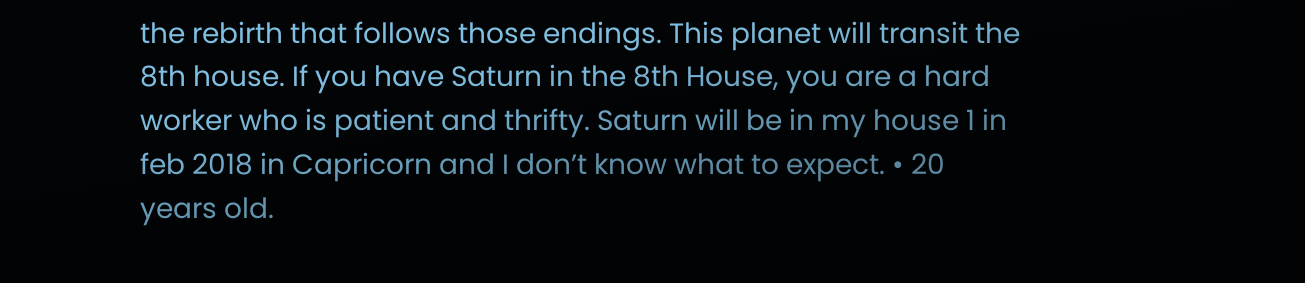the rebirth that follows those endings. This planet will transit the 8th house. If you have Saturn in the 8th House, you are a hard worker who is patient and thrifty. Saturn will be in my house 1 in feb 2018 in Capricorn and I don’t know what to expect. • 20 years old.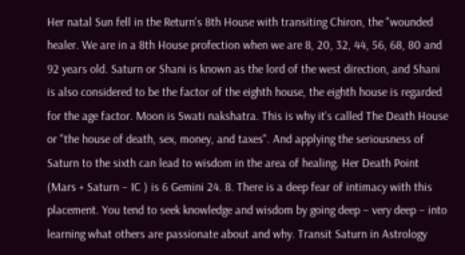Her natal Sun fell in the Return's 8th House with transiting Chiron, the "wounded healer. We are in a 8th House profection when we are 8, 20, 32, 44, 56, 68, 80 and 92 years old. Saturn or Shani is known as the lord of the west direction, and Shani is also considered to be the factor of the eighth house, the eighth house is regarded for the age factor. Moon is Swati nakshatra. This is why it's called The Death House or "the house of death, sex, money, and taxes". And applying the seriousness of Saturn to the sixth can lead to wisdom in the area of healing. Her Death Point (Mars + Saturn – IC ) is 6 Gemini 24. 8. There is a deep fear of intimacy with this placement. You tend to seek knowledge and wisdom by going deep – very deep – into learning what others are passionate about and why. Transit Saturn in Astrology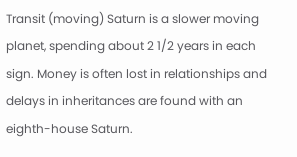Transit (moving) Saturn is a slower moving planet, spending about 2 1/2 years in each sign. Money is often lost in relationships and delays in inheritances are found with an eighth-house Saturn.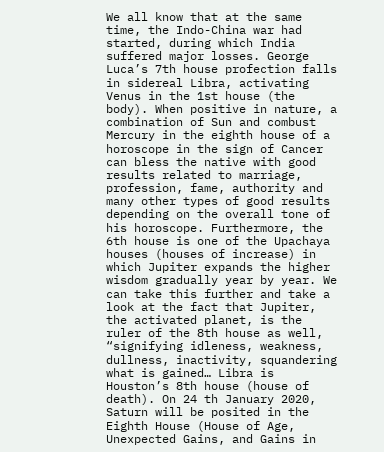We all know that at the same time, the Indo-China war had started, during which India suffered major losses. George Luca’s 7th house profection falls in sidereal Libra, activating Venus in the 1st house (the body). When positive in nature, a combination of Sun and combust Mercury in the eighth house of a horoscope in the sign of Cancer can bless the native with good results related to marriage, profession, fame, authority and many other types of good results depending on the overall tone of his horoscope. Furthermore, the 6th house is one of the Upachaya houses (houses of increase) in which Jupiter expands the higher wisdom gradually year by year. We can take this further and take a look at the fact that Jupiter, the activated planet, is the ruler of the 8th house as well, “signifying idleness, weakness, dullness, inactivity, squandering what is gained… Libra is Houston’s 8th house (house of death). On 24 th January 2020, Saturn will be posited in the Eighth House (House of Age, Unexpected Gains, and Gains in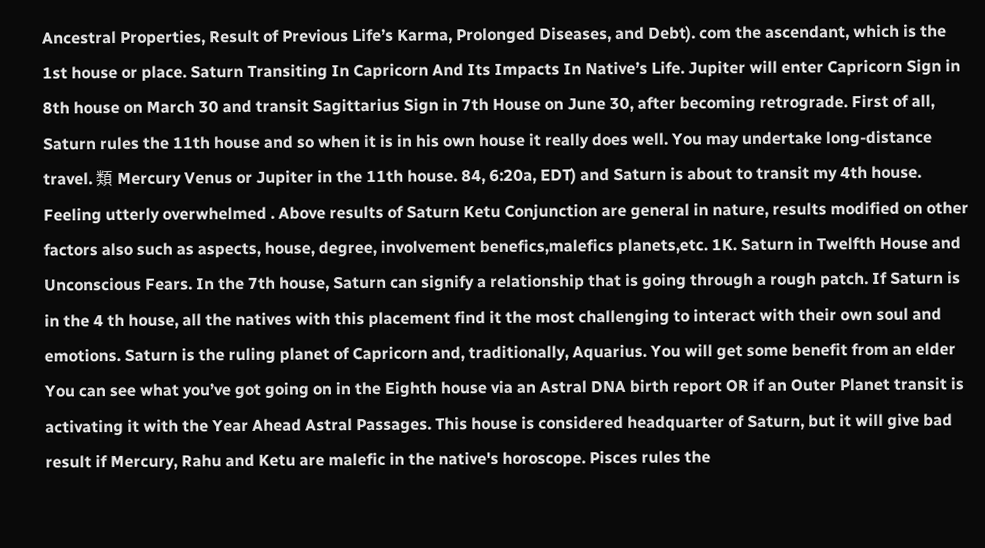Ancestral Properties, Result of Previous Life’s Karma, Prolonged Diseases, and Debt). com the ascendant, which is the 1st house or place. Saturn Transiting In Capricorn And Its Impacts In Native’s Life. Jupiter will enter Capricorn Sign in 8th house on March 30 and transit Sagittarius Sign in 7th House on June 30, after becoming retrograde. First of all, Saturn rules the 11th house and so when it is in his own house it really does well. You may undertake long-distance travel. 類 Mercury Venus or Jupiter in the 11th house. 84, 6:20a, EDT) and Saturn is about to transit my 4th house. Feeling utterly overwhelmed . Above results of Saturn Ketu Conjunction are general in nature, results modified on other factors also such as aspects, house, degree, involvement benefics,malefics planets,etc. 1K. Saturn in Twelfth House and Unconscious Fears. In the 7th house, Saturn can signify a relationship that is going through a rough patch. If Saturn is in the 4 th house, all the natives with this placement find it the most challenging to interact with their own soul and emotions. Saturn is the ruling planet of Capricorn and, traditionally, Aquarius. You will get some benefit from an elder You can see what you’ve got going on in the Eighth house via an Astral DNA birth report OR if an Outer Planet transit is activating it with the Year Ahead Astral Passages. This house is considered headquarter of Saturn, but it will give bad result if Mercury, Rahu and Ketu are malefic in the native's horoscope. Pisces rules the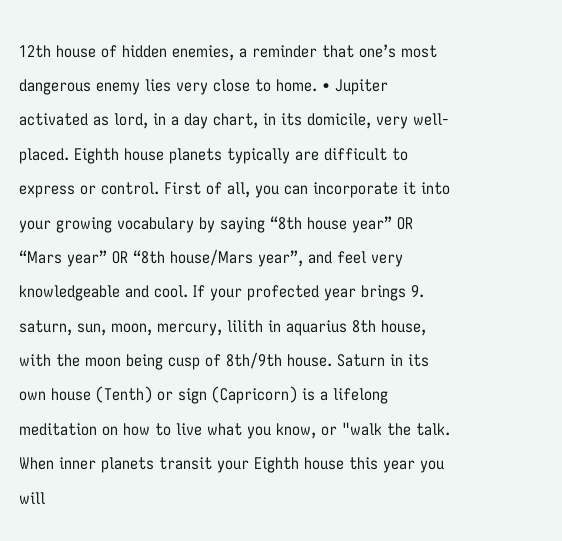12th house of hidden enemies, a reminder that one’s most dangerous enemy lies very close to home. • Jupiter activated as lord, in a day chart, in its domicile, very well-placed. Eighth house planets typically are difficult to express or control. First of all, you can incorporate it into your growing vocabulary by saying “8th house year” OR “Mars year” OR “8th house/Mars year”, and feel very knowledgeable and cool. If your profected year brings 9. saturn, sun, moon, mercury, lilith in aquarius 8th house, with the moon being cusp of 8th/9th house. Saturn in its own house (Tenth) or sign (Capricorn) is a lifelong meditation on how to live what you know, or "walk the talk. When inner planets transit your Eighth house this year you will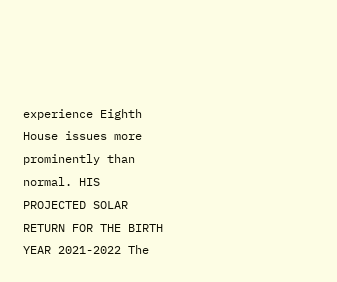experience Eighth House issues more prominently than normal. HIS PROJECTED SOLAR RETURN FOR THE BIRTH YEAR 2021-2022 The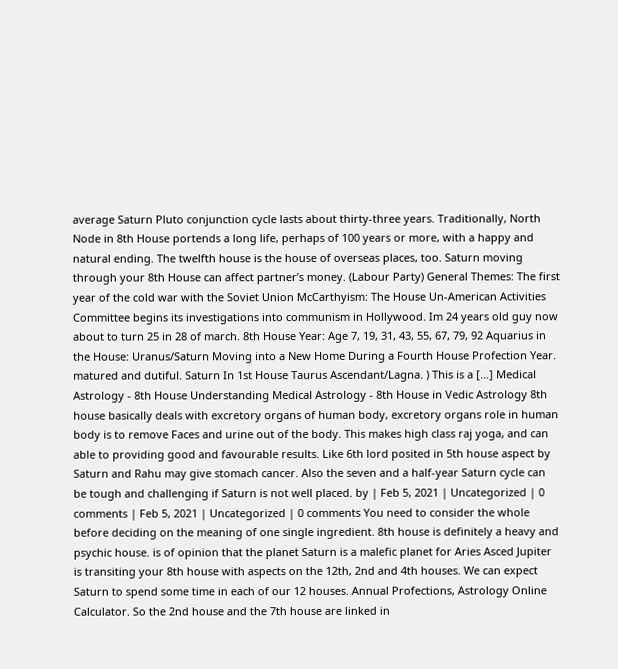average Saturn Pluto conjunction cycle lasts about thirty-three years. Traditionally, North Node in 8th House portends a long life, perhaps of 100 years or more, with a happy and natural ending. The twelfth house is the house of overseas places, too. Saturn moving through your 8th House can affect partner’s money. (Labour Party) General Themes: The first year of the cold war with the Soviet Union McCarthyism: The House Un-American Activities Committee begins its investigations into communism in Hollywood. Im 24 years old guy now about to turn 25 in 28 of march. 8th House Year: Age 7, 19, 31, 43, 55, 67, 79, 92 Aquarius in the House: Uranus/Saturn Moving into a New Home During a Fourth House Profection Year. matured and dutiful. Saturn In 1st House Taurus Ascendant/Lagna. ) This is a […] Medical Astrology - 8th House Understanding Medical Astrology - 8th House in Vedic Astrology 8th house basically deals with excretory organs of human body, excretory organs role in human body is to remove Faces and urine out of the body. This makes high class raj yoga, and can able to providing good and favourable results. Like 6th lord posited in 5th house aspect by Saturn and Rahu may give stomach cancer. Also the seven and a half-year Saturn cycle can be tough and challenging if Saturn is not well placed. by | Feb 5, 2021 | Uncategorized | 0 comments | Feb 5, 2021 | Uncategorized | 0 comments You need to consider the whole before deciding on the meaning of one single ingredient. 8th house is definitely a heavy and psychic house. is of opinion that the planet Saturn is a malefic planet for Aries Asced Jupiter is transiting your 8th house with aspects on the 12th, 2nd and 4th houses. We can expect Saturn to spend some time in each of our 12 houses. Annual Profections, Astrology Online Calculator. So the 2nd house and the 7th house are linked in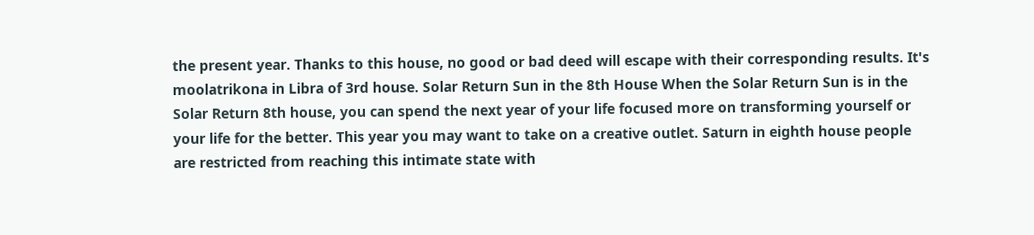the present year. Thanks to this house, no good or bad deed will escape with their corresponding results. It's moolatrikona in Libra of 3rd house. Solar Return Sun in the 8th House When the Solar Return Sun is in the Solar Return 8th house, you can spend the next year of your life focused more on transforming yourself or your life for the better. This year you may want to take on a creative outlet. Saturn in eighth house people are restricted from reaching this intimate state with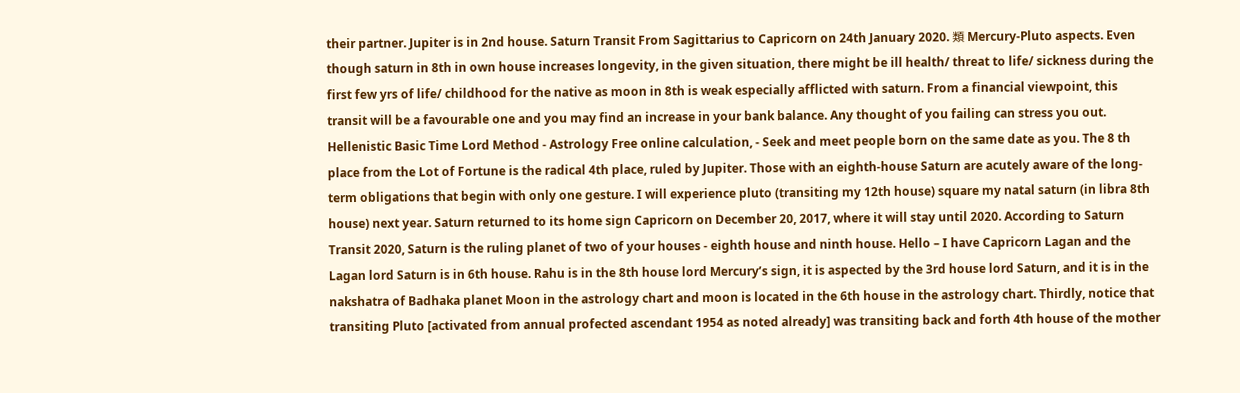their partner. Jupiter is in 2nd house. Saturn Transit From Sagittarius to Capricorn on 24th January 2020. 類 Mercury-Pluto aspects. Even though saturn in 8th in own house increases longevity, in the given situation, there might be ill health/ threat to life/ sickness during the first few yrs of life/ childhood for the native as moon in 8th is weak especially afflicted with saturn. From a financial viewpoint, this transit will be a favourable one and you may find an increase in your bank balance. Any thought of you failing can stress you out. Hellenistic Basic Time Lord Method - Astrology Free online calculation, - Seek and meet people born on the same date as you. The 8 th place from the Lot of Fortune is the radical 4th place, ruled by Jupiter. Those with an eighth-house Saturn are acutely aware of the long-term obligations that begin with only one gesture. I will experience pluto (transiting my 12th house) square my natal saturn (in libra 8th house) next year. Saturn returned to its home sign Capricorn on December 20, 2017, where it will stay until 2020. According to Saturn Transit 2020, Saturn is the ruling planet of two of your houses - eighth house and ninth house. Hello – I have Capricorn Lagan and the Lagan lord Saturn is in 6th house. Rahu is in the 8th house lord Mercury’s sign, it is aspected by the 3rd house lord Saturn, and it is in the nakshatra of Badhaka planet Moon in the astrology chart and moon is located in the 6th house in the astrology chart. Thirdly, notice that transiting Pluto [activated from annual profected ascendant 1954 as noted already] was transiting back and forth 4th house of the mother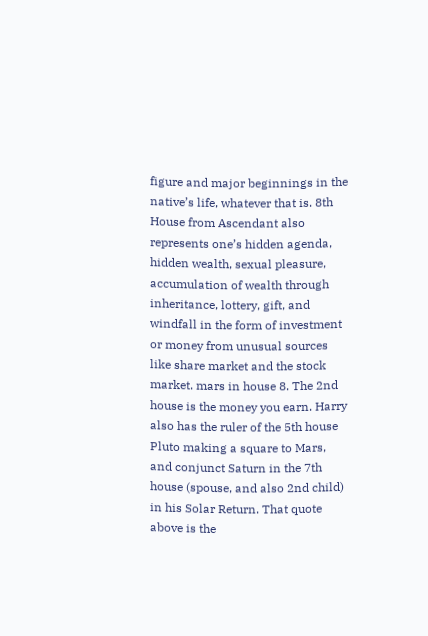figure and major beginnings in the native’s life, whatever that is. 8th House from Ascendant also represents one’s hidden agenda, hidden wealth, sexual pleasure, accumulation of wealth through inheritance, lottery, gift, and windfall in the form of investment or money from unusual sources like share market and the stock market. mars in house 8. The 2nd house is the money you earn. Harry also has the ruler of the 5th house Pluto making a square to Mars, and conjunct Saturn in the 7th house (spouse, and also 2nd child) in his Solar Return. That quote above is the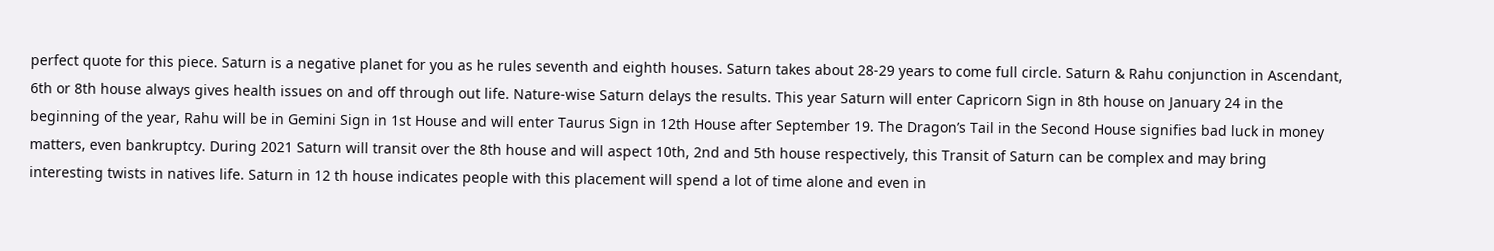perfect quote for this piece. Saturn is a negative planet for you as he rules seventh and eighth houses. Saturn takes about 28-29 years to come full circle. Saturn & Rahu conjunction in Ascendant, 6th or 8th house always gives health issues on and off through out life. Nature-wise Saturn delays the results. This year Saturn will enter Capricorn Sign in 8th house on January 24 in the beginning of the year, Rahu will be in Gemini Sign in 1st House and will enter Taurus Sign in 12th House after September 19. The Dragon’s Tail in the Second House signifies bad luck in money matters, even bankruptcy. During 2021 Saturn will transit over the 8th house and will aspect 10th, 2nd and 5th house respectively, this Transit of Saturn can be complex and may bring interesting twists in natives life. Saturn in 12 th house indicates people with this placement will spend a lot of time alone and even in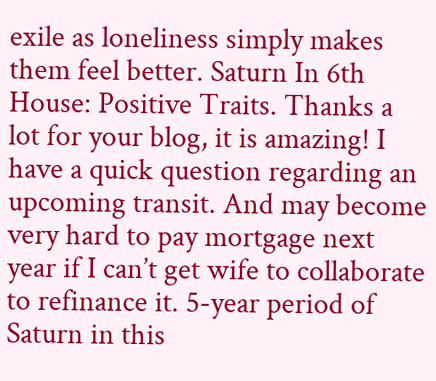exile as loneliness simply makes them feel better. Saturn In 6th House: Positive Traits. Thanks a lot for your blog, it is amazing! I have a quick question regarding an upcoming transit. And may become very hard to pay mortgage next year if I can’t get wife to collaborate to refinance it. 5-year period of Saturn in this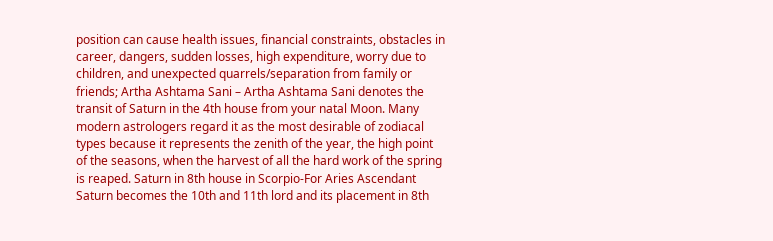position can cause health issues, financial constraints, obstacles in career, dangers, sudden losses, high expenditure, worry due to children, and unexpected quarrels/separation from family or friends; Artha Ashtama Sani – Artha Ashtama Sani denotes the transit of Saturn in the 4th house from your natal Moon. Many modern astrologers regard it as the most desirable of zodiacal types because it represents the zenith of the year, the high point of the seasons, when the harvest of all the hard work of the spring is reaped. Saturn in 8th house in Scorpio-For Aries Ascendant Saturn becomes the 10th and 11th lord and its placement in 8th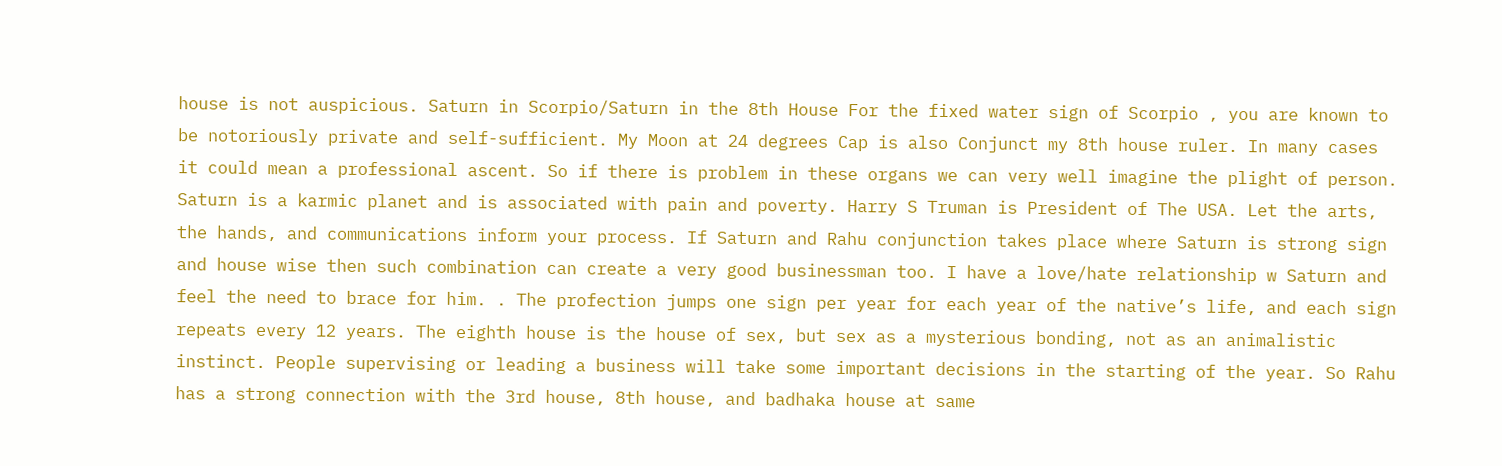house is not auspicious. Saturn in Scorpio/Saturn in the 8th House For the fixed water sign of Scorpio , you are known to be notoriously private and self-sufficient. My Moon at 24 degrees Cap is also Conjunct my 8th house ruler. In many cases it could mean a professional ascent. So if there is problem in these organs we can very well imagine the plight of person. Saturn is a karmic planet and is associated with pain and poverty. Harry S Truman is President of The USA. Let the arts, the hands, and communications inform your process. If Saturn and Rahu conjunction takes place where Saturn is strong sign and house wise then such combination can create a very good businessman too. I have a love/hate relationship w Saturn and feel the need to brace for him. . The profection jumps one sign per year for each year of the native’s life, and each sign repeats every 12 years. The eighth house is the house of sex, but sex as a mysterious bonding, not as an animalistic instinct. People supervising or leading a business will take some important decisions in the starting of the year. So Rahu has a strong connection with the 3rd house, 8th house, and badhaka house at same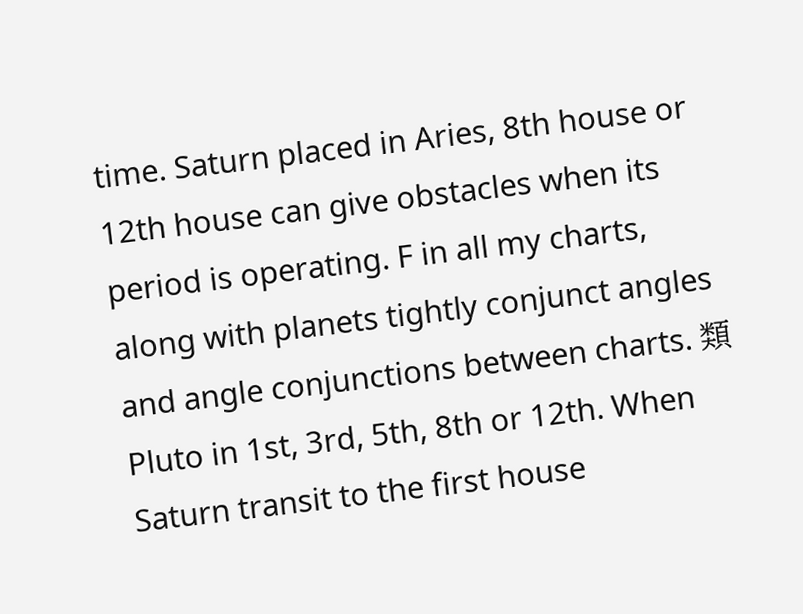time. Saturn placed in Aries, 8th house or 12th house can give obstacles when its period is operating. F in all my charts, along with planets tightly conjunct angles and angle conjunctions between charts. 類 Pluto in 1st, 3rd, 5th, 8th or 12th. When Saturn transit to the first house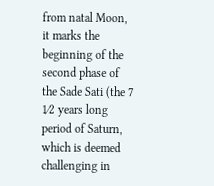from natal Moon, it marks the beginning of the second phase of the Sade Sati (the 7 1⁄2 years long period of Saturn, which is deemed challenging in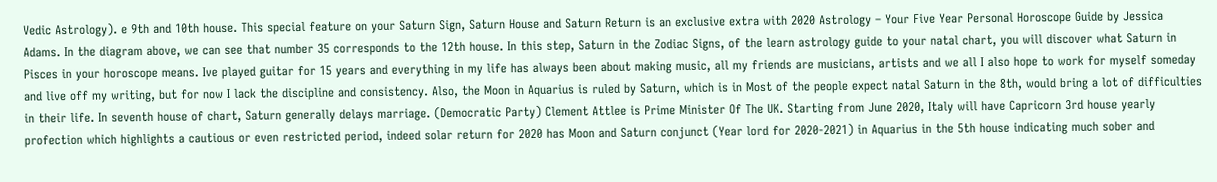Vedic Astrology). e 9th and 10th house. This special feature on your Saturn Sign, Saturn House and Saturn Return is an exclusive extra with 2020 Astrology – Your Five Year Personal Horoscope Guide by Jessica Adams. In the diagram above, we can see that number 35 corresponds to the 12th house. In this step, Saturn in the Zodiac Signs, of the learn astrology guide to your natal chart, you will discover what Saturn in Pisces in your horoscope means. Ive played guitar for 15 years and everything in my life has always been about making music, all my friends are musicians, artists and we all I also hope to work for myself someday and live off my writing, but for now I lack the discipline and consistency. Also, the Moon in Aquarius is ruled by Saturn, which is in Most of the people expect natal Saturn in the 8th, would bring a lot of difficulties in their life. In seventh house of chart, Saturn generally delays marriage. (Democratic Party) Clement Attlee is Prime Minister Of The UK. Starting from June 2020, Italy will have Capricorn 3rd house yearly profection which highlights a cautious or even restricted period, indeed solar return for 2020 has Moon and Saturn conjunct (Year lord for 2020-2021) in Aquarius in the 5th house indicating much sober and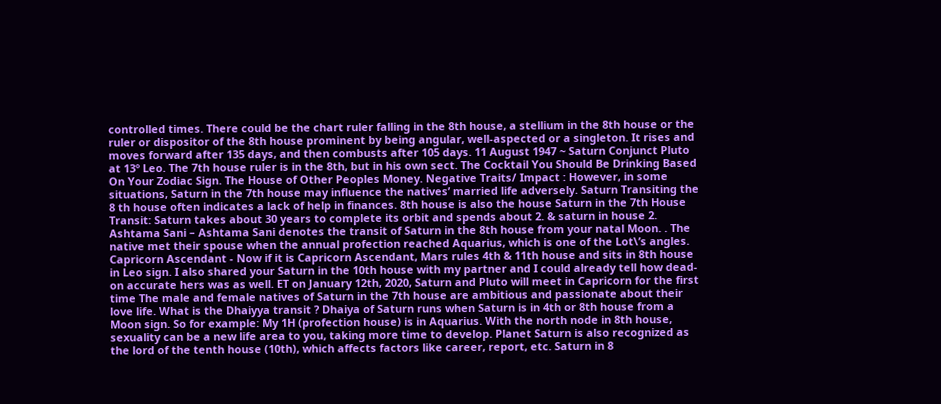controlled times. There could be the chart ruler falling in the 8th house, a stellium in the 8th house or the ruler or dispositor of the 8th house prominent by being angular, well-aspected or a singleton. It rises and moves forward after 135 days, and then combusts after 105 days. 11 August 1947 ~ Saturn Conjunct Pluto at 13º Leo. The 7th house ruler is in the 8th, but in his own sect. The Cocktail You Should Be Drinking Based On Your Zodiac Sign. The House of Other Peoples Money. Negative Traits/ Impact : However, in some situations, Saturn in the 7th house may influence the natives’ married life adversely. Saturn Transiting the 8 th house often indicates a lack of help in finances. 8th house is also the house Saturn in the 7th House Transit: Saturn takes about 30 years to complete its orbit and spends about 2. & saturn in house 2. Ashtama Sani – Ashtama Sani denotes the transit of Saturn in the 8th house from your natal Moon. . The native met their spouse when the annual profection reached Aquarius, which is one of the Lot\’s angles. Capricorn Ascendant - Now if it is Capricorn Ascendant, Mars rules 4th & 11th house and sits in 8th house in Leo sign. I also shared your Saturn in the 10th house with my partner and I could already tell how dead-on accurate hers was as well. ET on January 12th, 2020, Saturn and Pluto will meet in Capricorn for the first time The male and female natives of Saturn in the 7th house are ambitious and passionate about their love life. What is the Dhaiyya transit ? Dhaiya of Saturn runs when Saturn is in 4th or 8th house from a Moon sign. So for example: My 1H (profection house) is in Aquarius. With the north node in 8th house, sexuality can be a new life area to you, taking more time to develop. Planet Saturn is also recognized as the lord of the tenth house (10th), which affects factors like career, report, etc. Saturn in 8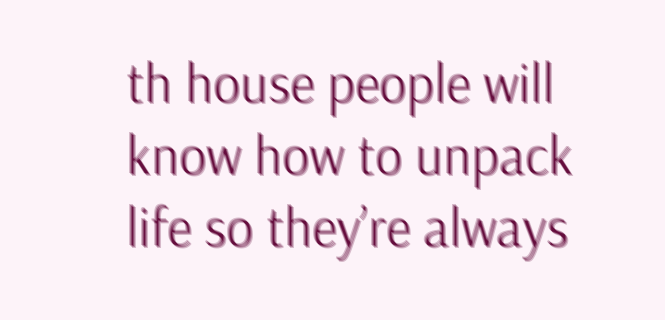th house people will know how to unpack life so they’re always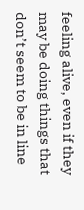feeling alive, even if they may be doing things that don’t seem to be in line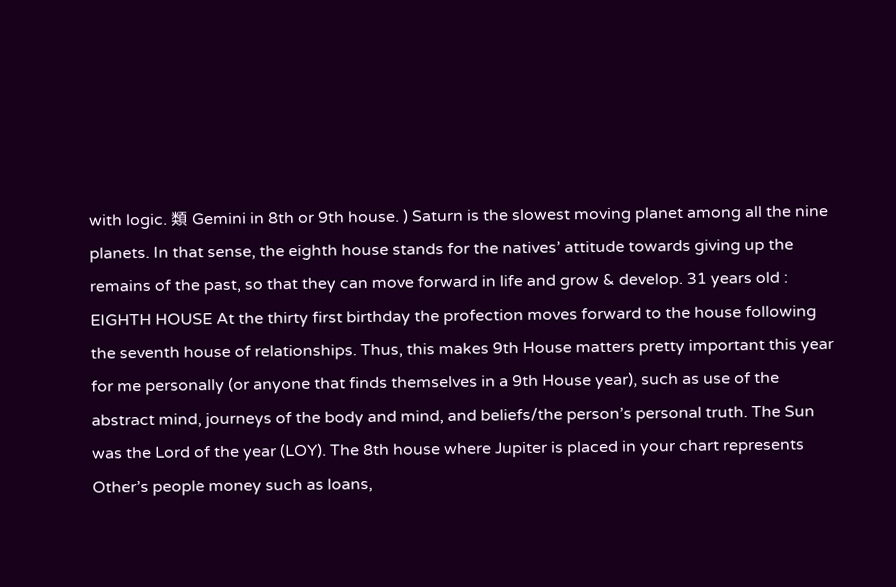with logic. 類 Gemini in 8th or 9th house. ) Saturn is the slowest moving planet among all the nine planets. In that sense, the eighth house stands for the natives’ attitude towards giving up the remains of the past, so that they can move forward in life and grow & develop. 31 years old : EIGHTH HOUSE At the thirty first birthday the profection moves forward to the house following the seventh house of relationships. Thus, this makes 9th House matters pretty important this year for me personally (or anyone that finds themselves in a 9th House year), such as use of the abstract mind, journeys of the body and mind, and beliefs/the person’s personal truth. The Sun was the Lord of the year (LOY). The 8th house where Jupiter is placed in your chart represents Other’s people money such as loans,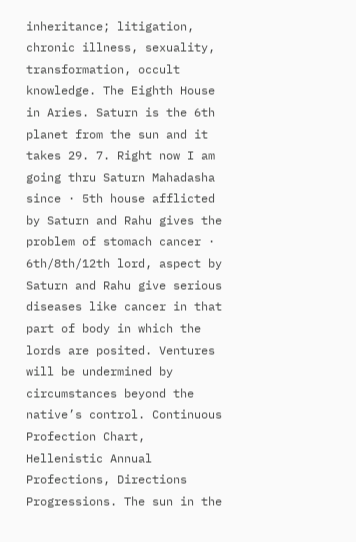inheritance; litigation, chronic illness, sexuality, transformation, occult knowledge. The Eighth House in Aries. Saturn is the 6th planet from the sun and it takes 29. 7. Right now I am going thru Saturn Mahadasha since · 5th house afflicted by Saturn and Rahu gives the problem of stomach cancer · 6th/8th/12th lord, aspect by Saturn and Rahu give serious diseases like cancer in that part of body in which the lords are posited. Ventures will be undermined by circumstances beyond the native’s control. Continuous Profection Chart, Hellenistic Annual Profections, Directions Progressions. The sun in the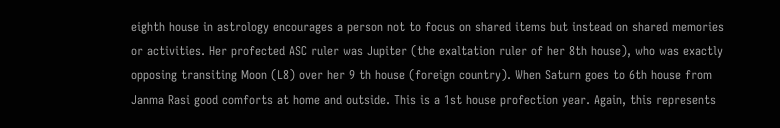eighth house in astrology encourages a person not to focus on shared items but instead on shared memories or activities. Her profected ASC ruler was Jupiter (the exaltation ruler of her 8th house), who was exactly opposing transiting Moon (L8) over her 9 th house (foreign country). When Saturn goes to 6th house from Janma Rasi good comforts at home and outside. This is a 1st house profection year. Again, this represents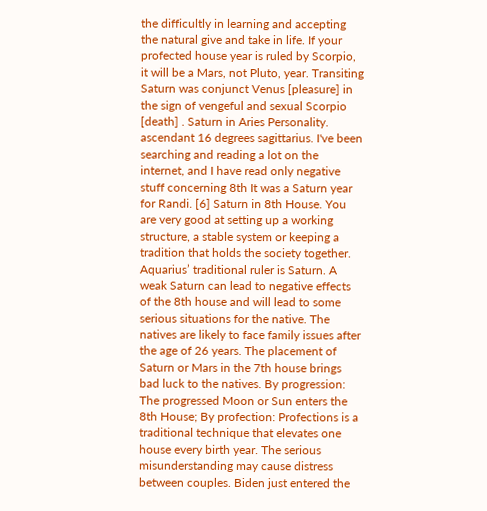the difficultly in learning and accepting the natural give and take in life. If your profected house year is ruled by Scorpio, it will be a Mars, not Pluto, year. Transiting Saturn was conjunct Venus [pleasure] in the sign of vengeful and sexual Scorpio [death] . Saturn in Aries Personality. ascendant 16 degrees sagittarius. I've been searching and reading a lot on the internet, and I have read only negative stuff concerning 8th It was a Saturn year for Randi. [6] Saturn in 8th House. You are very good at setting up a working structure, a stable system or keeping a tradition that holds the society together. Aquarius’ traditional ruler is Saturn. A weak Saturn can lead to negative effects of the 8th house and will lead to some serious situations for the native. The natives are likely to face family issues after the age of 26 years. The placement of Saturn or Mars in the 7th house brings bad luck to the natives. By progression: The progressed Moon or Sun enters the 8th House; By profection: Profections is a traditional technique that elevates one house every birth year. The serious misunderstanding may cause distress between couples. Biden just entered the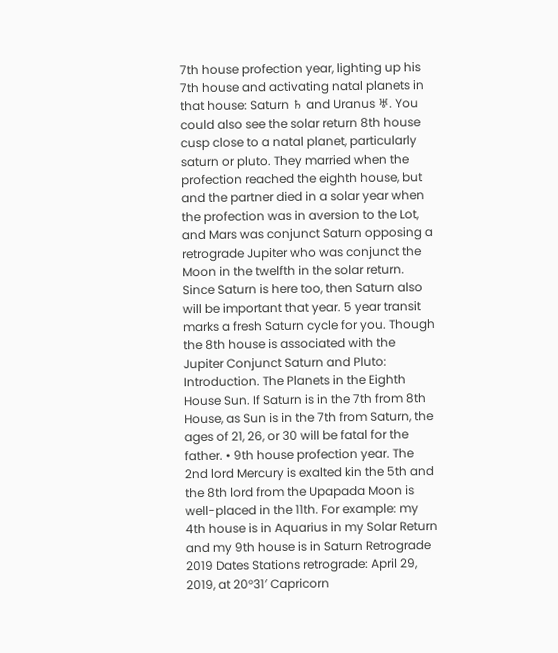7th house profection year, lighting up his 7th house and activating natal planets in that house: Saturn ♄ and Uranus ♅. You could also see the solar return 8th house cusp close to a natal planet, particularly saturn or pluto. They married when the profection reached the eighth house, but and the partner died in a solar year when the profection was in aversion to the Lot, and Mars was conjunct Saturn opposing a retrograde Jupiter who was conjunct the Moon in the twelfth in the solar return. Since Saturn is here too, then Saturn also will be important that year. 5 year transit marks a fresh Saturn cycle for you. Though the 8th house is associated with the Jupiter Conjunct Saturn and Pluto: Introduction. The Planets in the Eighth House Sun. If Saturn is in the 7th from 8th House, as Sun is in the 7th from Saturn, the ages of 21, 26, or 30 will be fatal for the father. • 9th house profection year. The 2nd lord Mercury is exalted kin the 5th and the 8th lord from the Upapada Moon is well-placed in the 11th. For example: my 4th house is in Aquarius in my Solar Return and my 9th house is in Saturn Retrograde 2019 Dates Stations retrograde: April 29, 2019, at 20°31′ Capricorn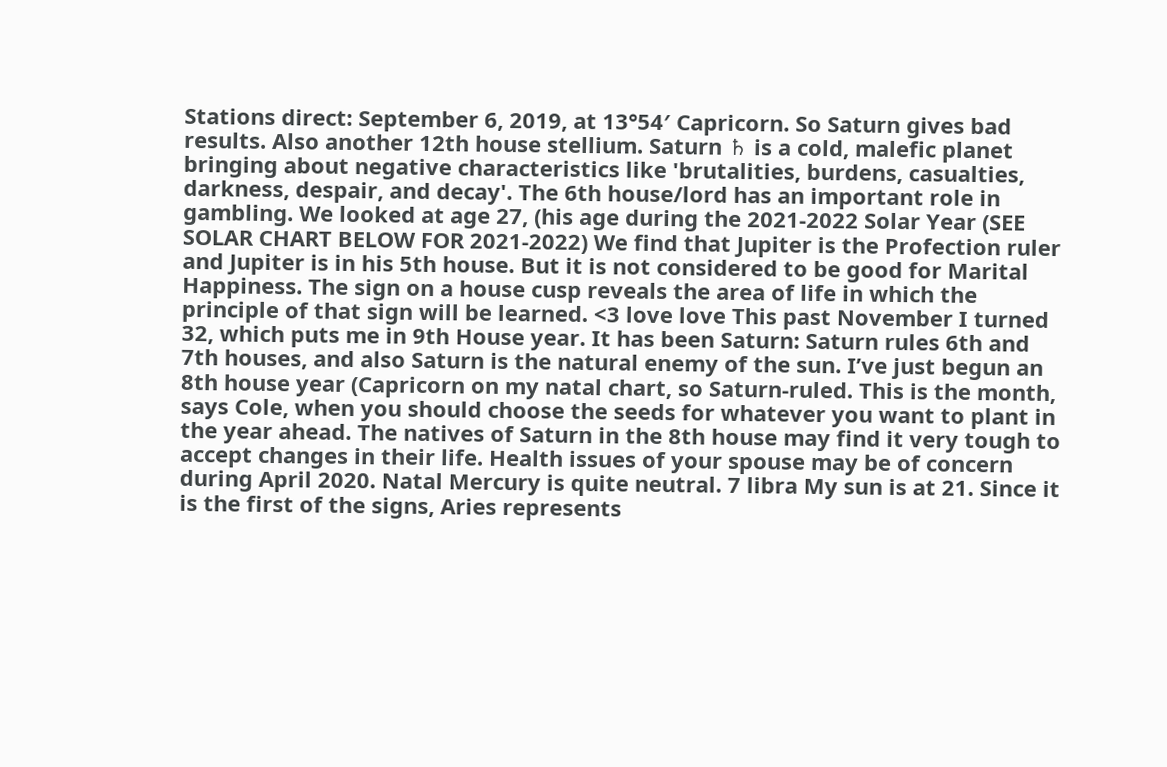Stations direct: September 6, 2019, at 13°54′ Capricorn. So Saturn gives bad results. Also another 12th house stellium. Saturn ♄ is a cold, malefic planet bringing about negative characteristics like 'brutalities, burdens, casualties, darkness, despair, and decay'. The 6th house/lord has an important role in gambling. We looked at age 27, (his age during the 2021-2022 Solar Year (SEE SOLAR CHART BELOW FOR 2021-2022) We find that Jupiter is the Profection ruler and Jupiter is in his 5th house. But it is not considered to be good for Marital Happiness. The sign on a house cusp reveals the area of life in which the principle of that sign will be learned. <3 love love This past November I turned 32, which puts me in 9th House year. It has been Saturn: Saturn rules 6th and 7th houses, and also Saturn is the natural enemy of the sun. I’ve just begun an 8th house year (Capricorn on my natal chart, so Saturn-ruled. This is the month, says Cole, when you should choose the seeds for whatever you want to plant in the year ahead. The natives of Saturn in the 8th house may find it very tough to accept changes in their life. Health issues of your spouse may be of concern during April 2020. Natal Mercury is quite neutral. 7 libra My sun is at 21. Since it is the first of the signs, Aries represents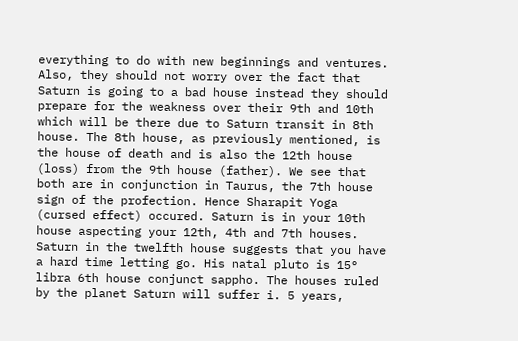everything to do with new beginnings and ventures. Also, they should not worry over the fact that Saturn is going to a bad house instead they should prepare for the weakness over their 9th and 10th which will be there due to Saturn transit in 8th house. The 8th house, as previously mentioned, is the house of death and is also the 12th house (loss) from the 9th house (father). We see that both are in conjunction in Taurus, the 7th house sign of the profection. Hence Sharapit Yoga (cursed effect) occured. Saturn is in your 10th house aspecting your 12th, 4th and 7th houses. Saturn in the twelfth house suggests that you have a hard time letting go. His natal pluto is 15° libra 6th house conjunct sappho. The houses ruled by the planet Saturn will suffer i. 5 years,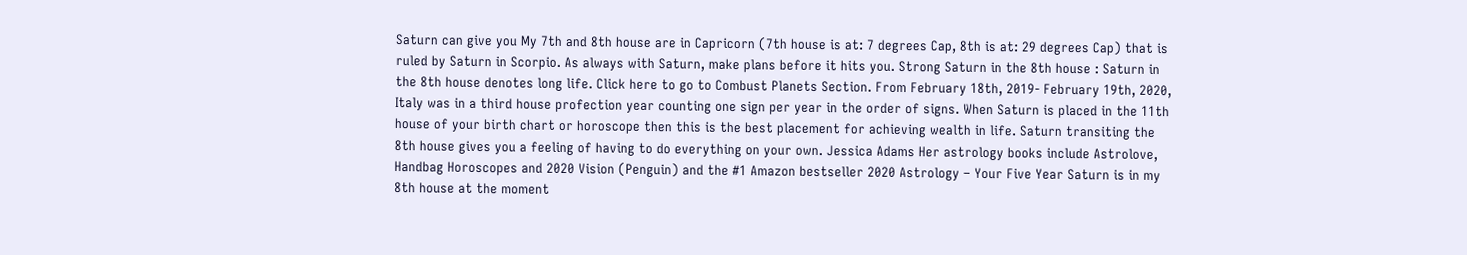Saturn can give you My 7th and 8th house are in Capricorn (7th house is at: 7 degrees Cap, 8th is at: 29 degrees Cap) that is ruled by Saturn in Scorpio. As always with Saturn, make plans before it hits you. Strong Saturn in the 8th house : Saturn in the 8th house denotes long life. Click here to go to Combust Planets Section. From February 18th, 2019- February 19th, 2020, Italy was in a third house profection year counting one sign per year in the order of signs. When Saturn is placed in the 11th house of your birth chart or horoscope then this is the best placement for achieving wealth in life. Saturn transiting the 8th house gives you a feeling of having to do everything on your own. Jessica Adams Her astrology books include Astrolove, Handbag Horoscopes and 2020 Vision (Penguin) and the #1 Amazon bestseller 2020 Astrology – Your Five Year Saturn is in my 8th house at the moment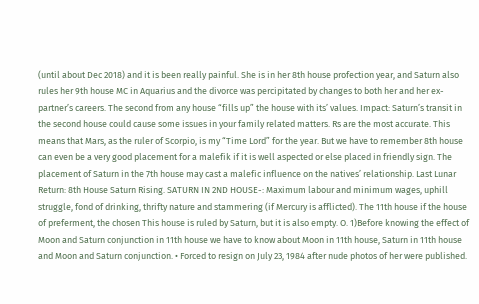(until about Dec 2018) and it is been really painful. She is in her 8th house profection year, and Saturn also rules her 9th house MC in Aquarius and the divorce was percipitated by changes to both her and her ex-partner’s careers. The second from any house “fills up” the house with its’ values. Impact: Saturn’s transit in the second house could cause some issues in your family related matters. Rs are the most accurate. This means that Mars, as the ruler of Scorpio, is my “Time Lord” for the year. But we have to remember 8th house can even be a very good placement for a malefik if it is well aspected or else placed in friendly sign. The placement of Saturn in the 7th house may cast a malefic influence on the natives’ relationship. Last Lunar Return: 8th House Saturn Rising. SATURN IN 2ND HOUSE-: Maximum labour and minimum wages, uphill struggle, fond of drinking, thrifty nature and stammering (if Mercury is afflicted). The 11th house if the house of preferment, the chosen This house is ruled by Saturn, but it is also empty. O. 1)Before knowing the effect of Moon and Saturn conjunction in 11th house we have to know about Moon in 11th house, Saturn in 11th house and Moon and Saturn conjunction. • Forced to resign on July 23, 1984 after nude photos of her were published.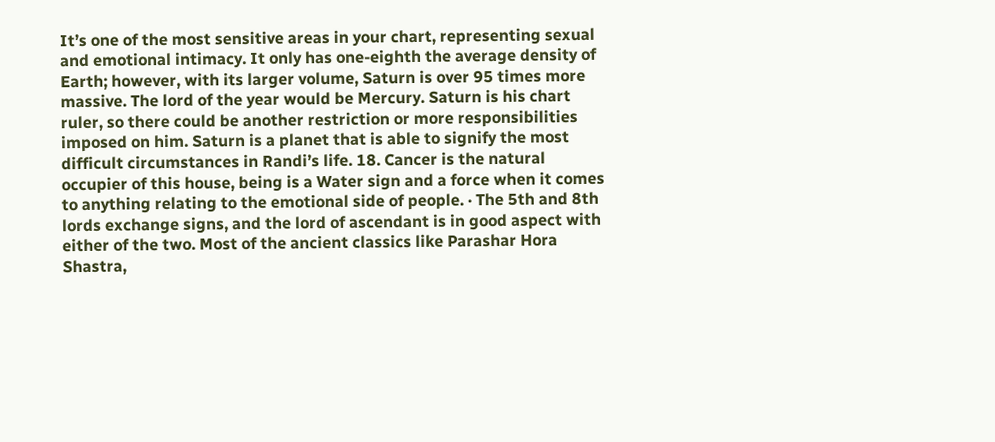It’s one of the most sensitive areas in your chart, representing sexual and emotional intimacy. It only has one-eighth the average density of Earth; however, with its larger volume, Saturn is over 95 times more massive. The lord of the year would be Mercury. Saturn is his chart ruler, so there could be another restriction or more responsibilities imposed on him. Saturn is a planet that is able to signify the most difficult circumstances in Randi’s life. 18. Cancer is the natural occupier of this house, being is a Water sign and a force when it comes to anything relating to the emotional side of people. · The 5th and 8th lords exchange signs, and the lord of ascendant is in good aspect with either of the two. Most of the ancient classics like Parashar Hora Shastra,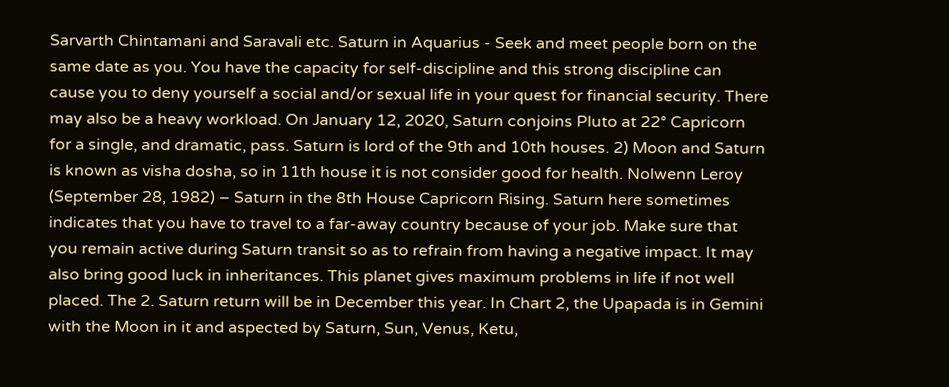Sarvarth Chintamani and Saravali etc. Saturn in Aquarius - Seek and meet people born on the same date as you. You have the capacity for self-discipline and this strong discipline can cause you to deny yourself a social and/or sexual life in your quest for financial security. There may also be a heavy workload. On January 12, 2020, Saturn conjoins Pluto at 22° Capricorn for a single, and dramatic, pass. Saturn is lord of the 9th and 10th houses. 2) Moon and Saturn is known as visha dosha, so in 11th house it is not consider good for health. Nolwenn Leroy (September 28, 1982) – Saturn in the 8th House Capricorn Rising. Saturn here sometimes indicates that you have to travel to a far-away country because of your job. Make sure that you remain active during Saturn transit so as to refrain from having a negative impact. It may also bring good luck in inheritances. This planet gives maximum problems in life if not well placed. The 2. Saturn return will be in December this year. In Chart 2, the Upapada is in Gemini with the Moon in it and aspected by Saturn, Sun, Venus, Ketu,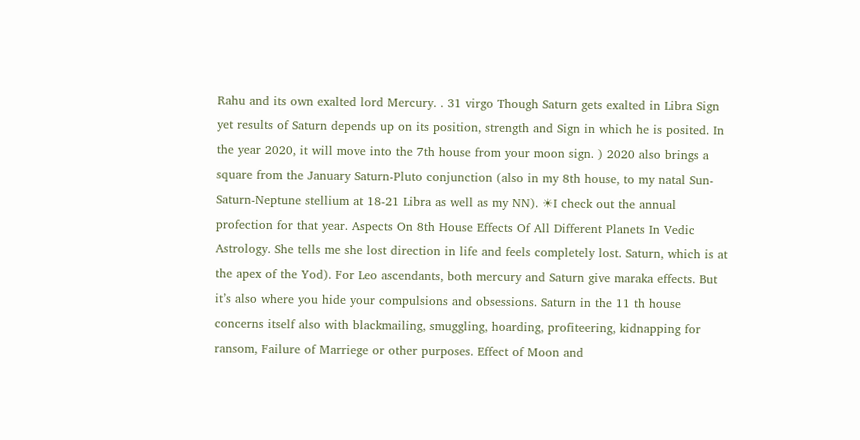Rahu and its own exalted lord Mercury. . 31 virgo Though Saturn gets exalted in Libra Sign yet results of Saturn depends up on its position, strength and Sign in which he is posited. In the year 2020, it will move into the 7th house from your moon sign. ) 2020 also brings a square from the January Saturn-Pluto conjunction (also in my 8th house, to my natal Sun-Saturn-Neptune stellium at 18-21 Libra as well as my NN). ☀I check out the annual profection for that year. Aspects On 8th House Effects Of All Different Planets In Vedic Astrology. She tells me she lost direction in life and feels completely lost. Saturn, which is at the apex of the Yod). For Leo ascendants, both mercury and Saturn give maraka effects. But it’s also where you hide your compulsions and obsessions. Saturn in the 11 th house concerns itself also with blackmailing, smuggling, hoarding, profiteering, kidnapping for ransom, Failure of Marriege or other purposes. Effect of Moon and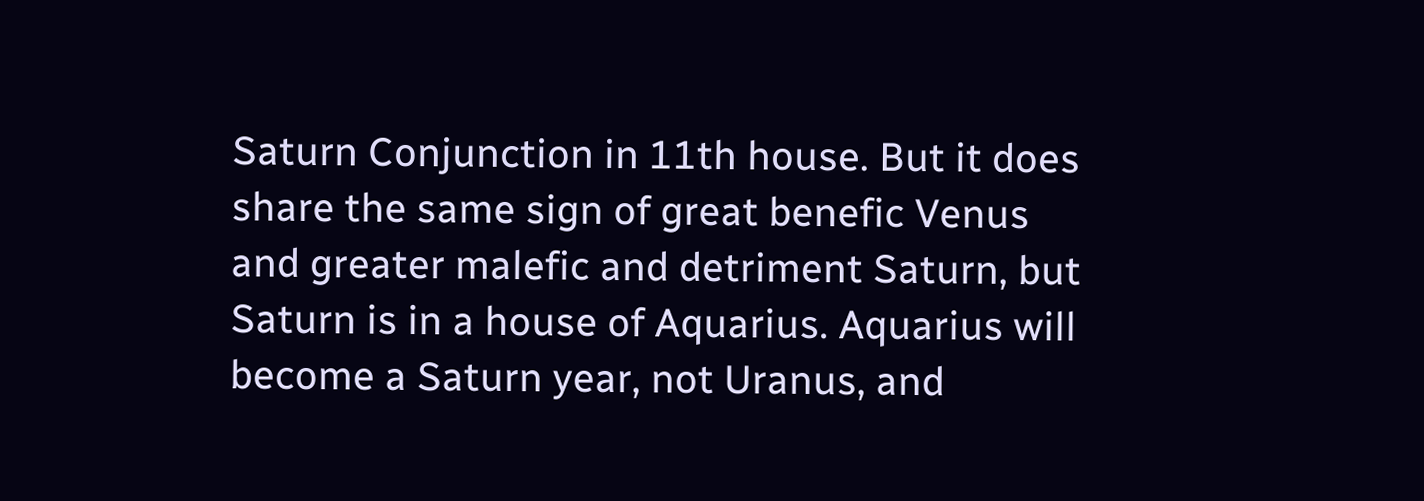Saturn Conjunction in 11th house. But it does share the same sign of great benefic Venus and greater malefic and detriment Saturn, but Saturn is in a house of Aquarius. Aquarius will become a Saturn year, not Uranus, and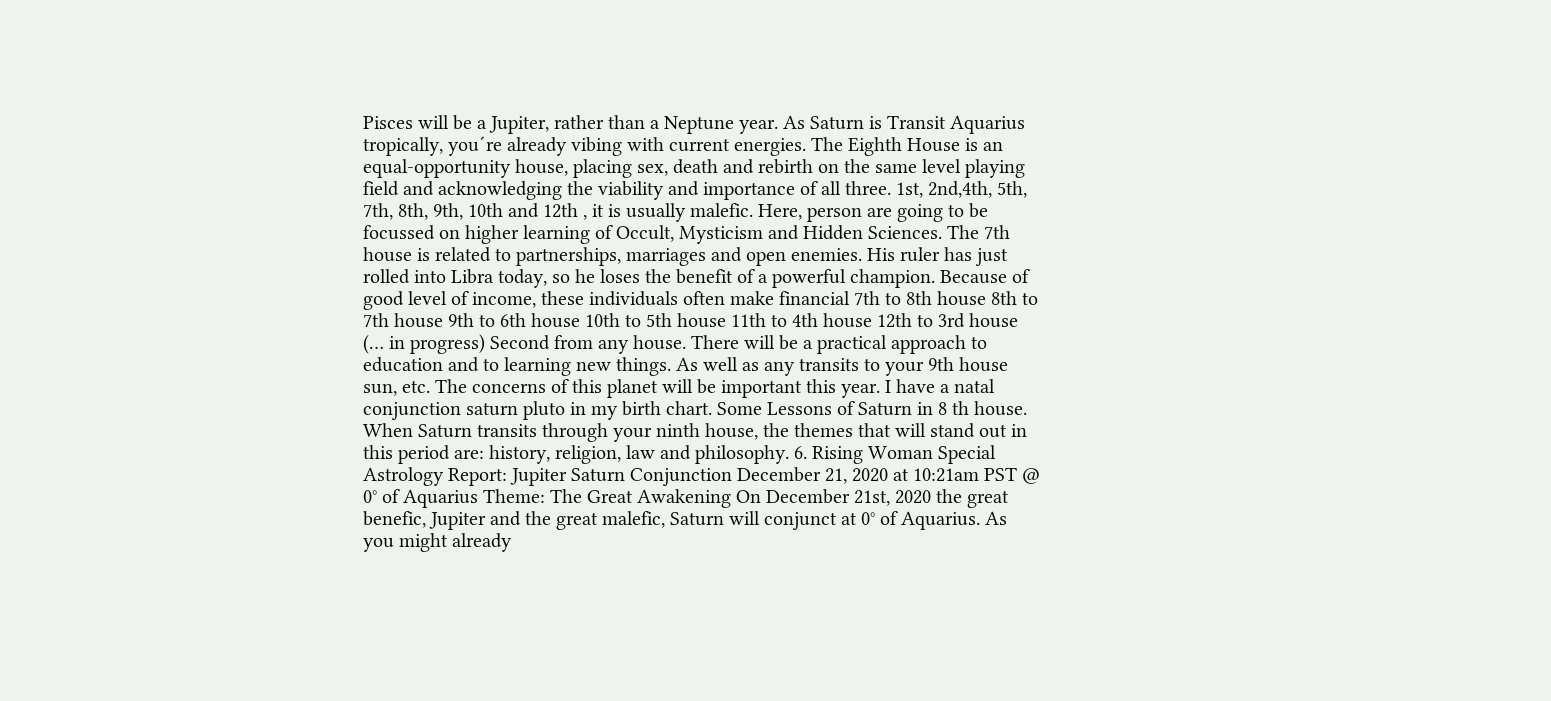Pisces will be a Jupiter, rather than a Neptune year. As Saturn is Transit Aquarius tropically, you´re already vibing with current energies. The Eighth House is an equal-opportunity house, placing sex, death and rebirth on the same level playing field and acknowledging the viability and importance of all three. 1st, 2nd,4th, 5th, 7th, 8th, 9th, 10th and 12th , it is usually malefic. Here, person are going to be focussed on higher learning of Occult, Mysticism and Hidden Sciences. The 7th house is related to partnerships, marriages and open enemies. His ruler has just rolled into Libra today, so he loses the benefit of a powerful champion. Because of good level of income, these individuals often make financial 7th to 8th house 8th to 7th house 9th to 6th house 10th to 5th house 11th to 4th house 12th to 3rd house (… in progress) Second from any house. There will be a practical approach to education and to learning new things. As well as any transits to your 9th house sun, etc. The concerns of this planet will be important this year. I have a natal conjunction saturn pluto in my birth chart. Some Lessons of Saturn in 8 th house. When Saturn transits through your ninth house, the themes that will stand out in this period are: history, religion, law and philosophy. 6. Rising Woman Special Astrology Report: Jupiter Saturn Conjunction December 21, 2020 at 10:21am PST @ 0° of Aquarius Theme: The Great Awakening On December 21st, 2020 the great benefic, Jupiter and the great malefic, Saturn will conjunct at 0° of Aquarius. As you might already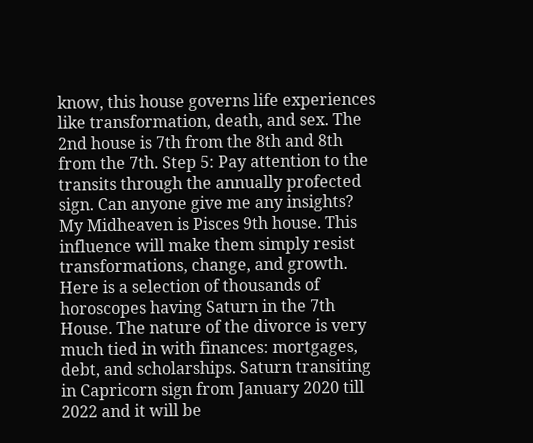know, this house governs life experiences like transformation, death, and sex. The 2nd house is 7th from the 8th and 8th from the 7th. Step 5: Pay attention to the transits through the annually profected sign. Can anyone give me any insights? My Midheaven is Pisces 9th house. This influence will make them simply resist transformations, change, and growth. Here is a selection of thousands of horoscopes having Saturn in the 7th House. The nature of the divorce is very much tied in with finances: mortgages, debt, and scholarships. Saturn transiting in Capricorn sign from January 2020 till 2022 and it will be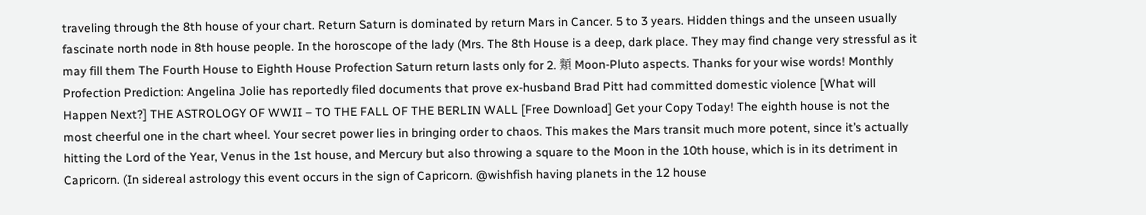traveling through the 8th house of your chart. Return Saturn is dominated by return Mars in Cancer. 5 to 3 years. Hidden things and the unseen usually fascinate north node in 8th house people. In the horoscope of the lady (Mrs. The 8th House is a deep, dark place. They may find change very stressful as it may fill them The Fourth House to Eighth House Profection Saturn return lasts only for 2. 類 Moon-Pluto aspects. Thanks for your wise words! Monthly Profection Prediction: Angelina Jolie has reportedly filed documents that prove ex-husband Brad Pitt had committed domestic violence [What will Happen Next?] THE ASTROLOGY OF WWII – TO THE FALL OF THE BERLIN WALL [Free Download] Get your Copy Today! The eighth house is not the most cheerful one in the chart wheel. Your secret power lies in bringing order to chaos. This makes the Mars transit much more potent, since it’s actually hitting the Lord of the Year, Venus in the 1st house, and Mercury but also throwing a square to the Moon in the 10th house, which is in its detriment in Capricorn. (In sidereal astrology this event occurs in the sign of Capricorn. @wishfish having planets in the 12 house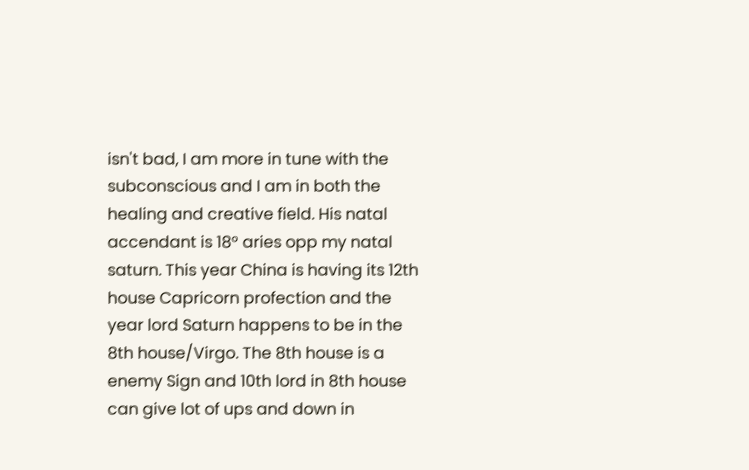isn't bad, I am more in tune with the subconscious and I am in both the healing and creative field. His natal accendant is 18° aries opp my natal saturn. This year China is having its 12th house Capricorn profection and the year lord Saturn happens to be in the 8th house/Virgo. The 8th house is a enemy Sign and 10th lord in 8th house can give lot of ups and down in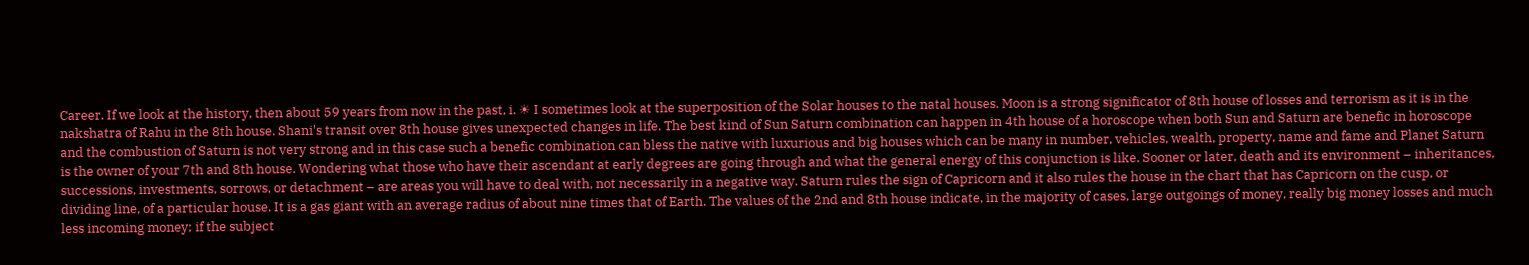Career. If we look at the history, then about 59 years from now in the past, i. ☀ I sometimes look at the superposition of the Solar houses to the natal houses. Moon is a strong significator of 8th house of losses and terrorism as it is in the nakshatra of Rahu in the 8th house. Shani's transit over 8th house gives unexpected changes in life. The best kind of Sun Saturn combination can happen in 4th house of a horoscope when both Sun and Saturn are benefic in horoscope and the combustion of Saturn is not very strong and in this case such a benefic combination can bless the native with luxurious and big houses which can be many in number, vehicles, wealth, property, name and fame and Planet Saturn is the owner of your 7th and 8th house. Wondering what those who have their ascendant at early degrees are going through and what the general energy of this conjunction is like. Sooner or later, death and its environment – inheritances, successions, investments, sorrows, or detachment – are areas you will have to deal with, not necessarily in a negative way. Saturn rules the sign of Capricorn and it also rules the house in the chart that has Capricorn on the cusp, or dividing line, of a particular house. It is a gas giant with an average radius of about nine times that of Earth. The values of the 2nd and 8th house indicate, in the majority of cases, large outgoings of money, really big money losses and much less incoming money; if the subject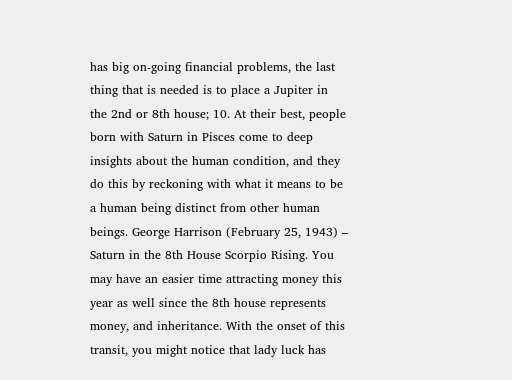has big on-going financial problems, the last thing that is needed is to place a Jupiter in the 2nd or 8th house; 10. At their best, people born with Saturn in Pisces come to deep insights about the human condition, and they do this by reckoning with what it means to be a human being distinct from other human beings. George Harrison (February 25, 1943) – Saturn in the 8th House Scorpio Rising. You may have an easier time attracting money this year as well since the 8th house represents money, and inheritance. With the onset of this transit, you might notice that lady luck has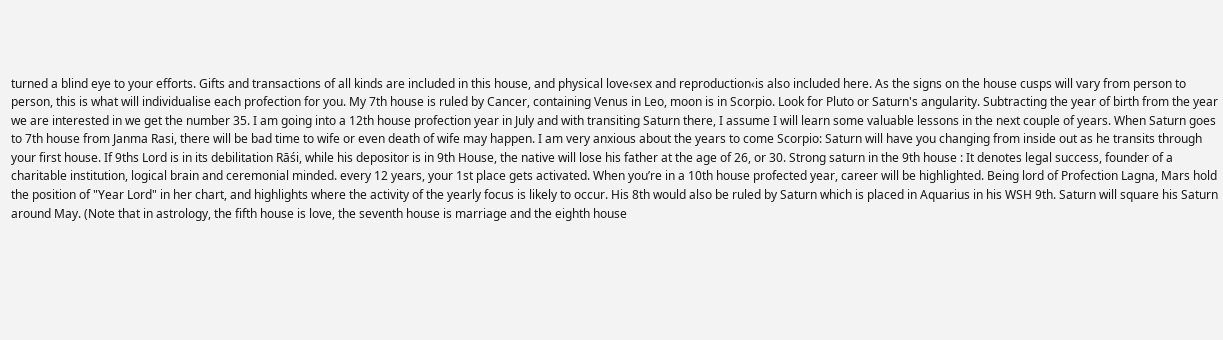turned a blind eye to your efforts. Gifts and transactions of all kinds are included in this house, and physical love‹sex and reproduction‹is also included here. As the signs on the house cusps will vary from person to person, this is what will individualise each profection for you. My 7th house is ruled by Cancer, containing Venus in Leo, moon is in Scorpio. Look for Pluto or Saturn's angularity. Subtracting the year of birth from the year we are interested in we get the number 35. I am going into a 12th house profection year in July and with transiting Saturn there, I assume I will learn some valuable lessons in the next couple of years. When Saturn goes to 7th house from Janma Rasi, there will be bad time to wife or even death of wife may happen. I am very anxious about the years to come Scorpio: Saturn will have you changing from inside out as he transits through your first house. If 9ths Lord is in its debilitation Rāśi, while his depositor is in 9th House, the native will lose his father at the age of 26, or 30. Strong saturn in the 9th house : It denotes legal success, founder of a charitable institution, logical brain and ceremonial minded. every 12 years, your 1st place gets activated. When you’re in a 10th house profected year, career will be highlighted. Being lord of Profection Lagna, Mars hold the position of "Year Lord" in her chart, and highlights where the activity of the yearly focus is likely to occur. His 8th would also be ruled by Saturn which is placed in Aquarius in his WSH 9th. Saturn will square his Saturn around May. (Note that in astrology, the fifth house is love, the seventh house is marriage and the eighth house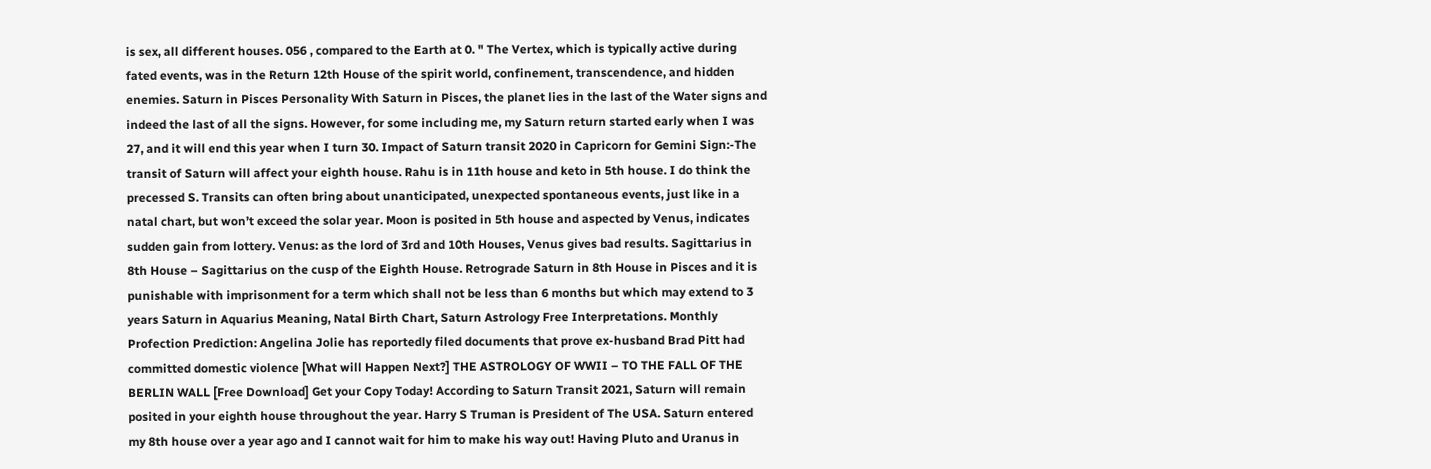is sex, all different houses. 056 , compared to the Earth at 0. " The Vertex, which is typically active during fated events, was in the Return 12th House of the spirit world, confinement, transcendence, and hidden enemies. Saturn in Pisces Personality With Saturn in Pisces, the planet lies in the last of the Water signs and indeed the last of all the signs. However, for some including me, my Saturn return started early when I was 27, and it will end this year when I turn 30. Impact of Saturn transit 2020 in Capricorn for Gemini Sign:-The transit of Saturn will affect your eighth house. Rahu is in 11th house and keto in 5th house. I do think the precessed S. Transits can often bring about unanticipated, unexpected spontaneous events, just like in a natal chart, but won’t exceed the solar year. Moon is posited in 5th house and aspected by Venus, indicates sudden gain from lottery. Venus: as the lord of 3rd and 10th Houses, Venus gives bad results. Sagittarius in 8th House – Sagittarius on the cusp of the Eighth House. Retrograde Saturn in 8th House in Pisces and it is punishable with imprisonment for a term which shall not be less than 6 months but which may extend to 3 years Saturn in Aquarius Meaning, Natal Birth Chart, Saturn Astrology Free Interpretations. Monthly Profection Prediction: Angelina Jolie has reportedly filed documents that prove ex-husband Brad Pitt had committed domestic violence [What will Happen Next?] THE ASTROLOGY OF WWII – TO THE FALL OF THE BERLIN WALL [Free Download] Get your Copy Today! According to Saturn Transit 2021, Saturn will remain posited in your eighth house throughout the year. Harry S Truman is President of The USA. Saturn entered my 8th house over a year ago and I cannot wait for him to make his way out! Having Pluto and Uranus in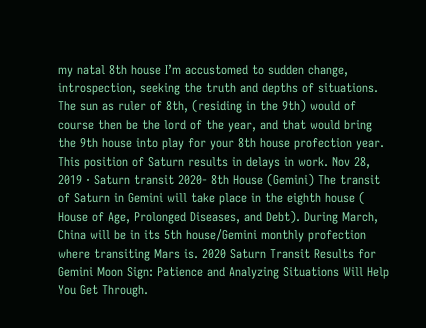my natal 8th house I’m accustomed to sudden change, introspection, seeking the truth and depths of situations. The sun as ruler of 8th, (residing in the 9th) would of course then be the lord of the year, and that would bring the 9th house into play for your 8th house profection year. This position of Saturn results in delays in work. Nov 28, 2019 · Saturn transit 2020- 8th House (Gemini) The transit of Saturn in Gemini will take place in the eighth house ( House of Age, Prolonged Diseases, and Debt). During March, China will be in its 5th house/Gemini monthly profection where transiting Mars is. 2020 Saturn Transit Results for Gemini Moon Sign: Patience and Analyzing Situations Will Help You Get Through.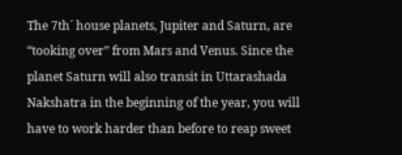The 7th´ house planets, Jupiter and Saturn, are “tooking over” from Mars and Venus. Since the planet Saturn will also transit in Uttarashada Nakshatra in the beginning of the year, you will have to work harder than before to reap sweet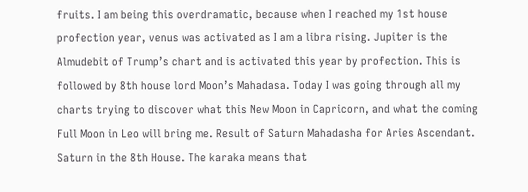fruits. I am being this overdramatic, because when I reached my 1st house profection year, venus was activated as I am a libra rising. Jupiter is the Almudebit of Trump’s chart and is activated this year by profection. This is followed by 8th house lord Moon’s Mahadasa. Today I was going through all my charts trying to discover what this New Moon in Capricorn, and what the coming Full Moon in Leo will bring me. Result of Saturn Mahadasha for Aries Ascendant. Saturn in the 8th House. The karaka means that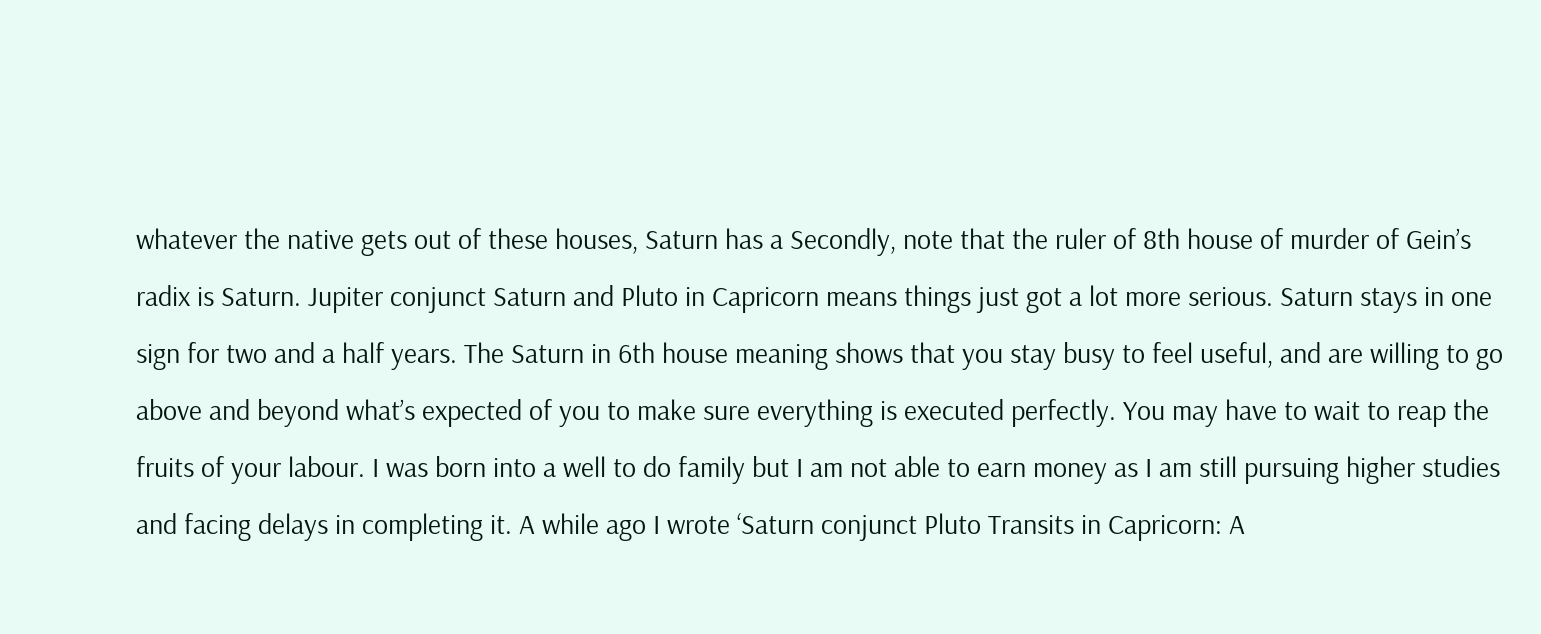whatever the native gets out of these houses, Saturn has a Secondly, note that the ruler of 8th house of murder of Gein’s radix is Saturn. Jupiter conjunct Saturn and Pluto in Capricorn means things just got a lot more serious. Saturn stays in one sign for two and a half years. The Saturn in 6th house meaning shows that you stay busy to feel useful, and are willing to go above and beyond what’s expected of you to make sure everything is executed perfectly. You may have to wait to reap the fruits of your labour. I was born into a well to do family but I am not able to earn money as I am still pursuing higher studies and facing delays in completing it. A while ago I wrote ‘Saturn conjunct Pluto Transits in Capricorn: A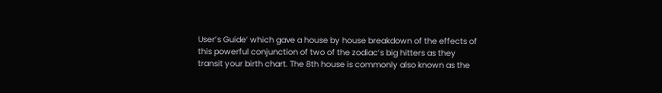User’s Guide’ which gave a house by house breakdown of the effects of this powerful conjunction of two of the zodiac’s big hitters as they transit your birth chart. The 8th house is commonly also known as the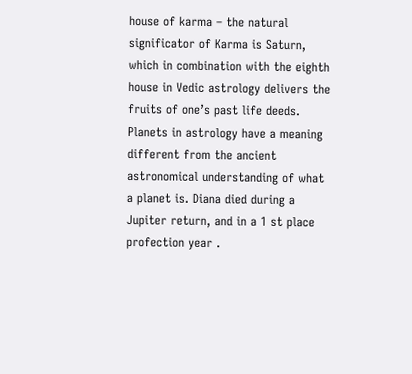house of karma – the natural significator of Karma is Saturn, which in combination with the eighth house in Vedic astrology delivers the fruits of one’s past life deeds. Planets in astrology have a meaning different from the ancient astronomical understanding of what a planet is. Diana died during a Jupiter return, and in a 1 st place profection year .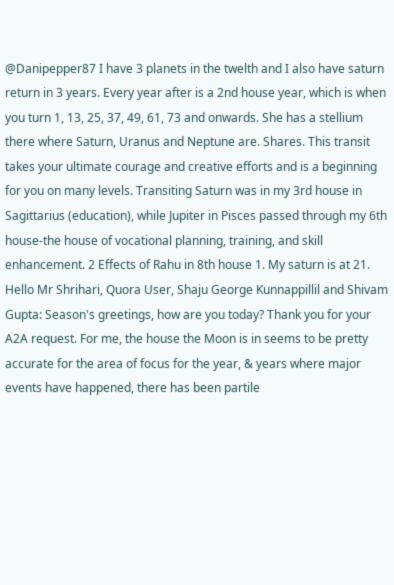@Danipepper87 I have 3 planets in the twelth and I also have saturn return in 3 years. Every year after is a 2nd house year, which is when you turn 1, 13, 25, 37, 49, 61, 73 and onwards. She has a stellium there where Saturn, Uranus and Neptune are. Shares. This transit takes your ultimate courage and creative efforts and is a beginning for you on many levels. Transiting Saturn was in my 3rd house in Sagittarius (education), while Jupiter in Pisces passed through my 6th house-the house of vocational planning, training, and skill enhancement. 2 Effects of Rahu in 8th house 1. My saturn is at 21. Hello Mr Shrihari, Quora User, Shaju George Kunnappillil and Shivam Gupta: Season's greetings, how are you today? Thank you for your A2A request. For me, the house the Moon is in seems to be pretty accurate for the area of focus for the year, & years where major events have happened, there has been partile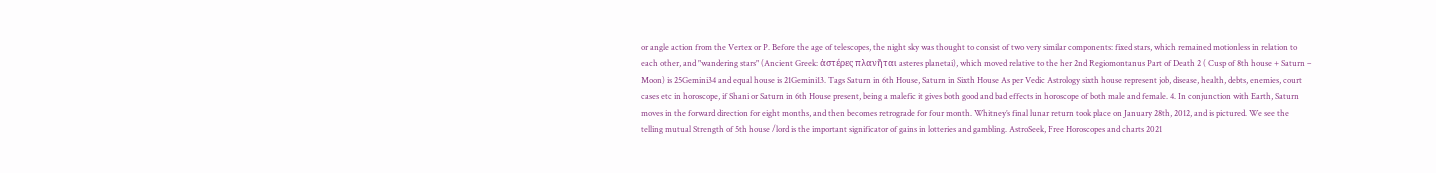or angle action from the Vertex or P. Before the age of telescopes, the night sky was thought to consist of two very similar components: fixed stars, which remained motionless in relation to each other, and "wandering stars" (Ancient Greek: ἀστέρες πλανῆται asteres planetai), which moved relative to the her 2nd Regiomontanus Part of Death 2 ( Cusp of 8th house + Saturn – Moon) is 25Gemini34 and equal house is 21Gemini13. Tags Saturn in 6th House, Saturn in Sixth House As per Vedic Astrology sixth house represent job, disease, health, debts, enemies, court cases etc in horoscope, if Shani or Saturn in 6th House present, being a malefic it gives both good and bad effects in horoscope of both male and female. 4. In conjunction with Earth, Saturn moves in the forward direction for eight months, and then becomes retrograde for four month. Whitney’s final lunar return took place on January 28th, 2012, and is pictured. We see the telling mutual Strength of 5th house /lord is the important significator of gains in lotteries and gambling. AstroSeek, Free Horoscopes and charts 2021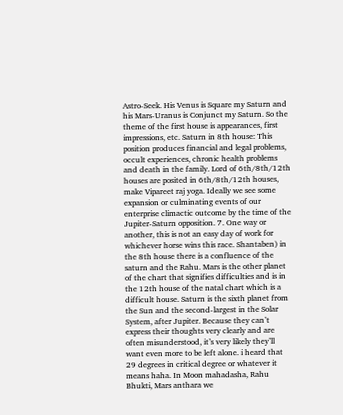Astro-Seek. His Venus is Square my Saturn and his Mars-Uranus is Conjunct my Saturn. So the theme of the first house is appearances, first impressions, etc. Saturn in 8th house: This position produces financial and legal problems, occult experiences, chronic health problems and death in the family. Lord of 6th/8th/12th houses are posited in 6th/8th/12th houses, make Vipareet raj yoga. Ideally we see some expansion or culminating events of our enterprise climactic outcome by the time of the Jupiter-Saturn opposition. 7. One way or another, this is not an easy day of work for whichever horse wins this race. Shantaben) in the 8th house there is a confluence of the saturn and the Rahu. Mars is the other planet of the chart that signifies difficulties and is in the 12th house of the natal chart which is a difficult house. Saturn is the sixth planet from the Sun and the second-largest in the Solar System, after Jupiter. Because they can’t express their thoughts very clearly and are often misunderstood, it’s very likely they’ll want even more to be left alone. i heard that 29 degrees in critical degree or whatever it means haha. In Moon mahadasha, Rahu Bhukti, Mars anthara we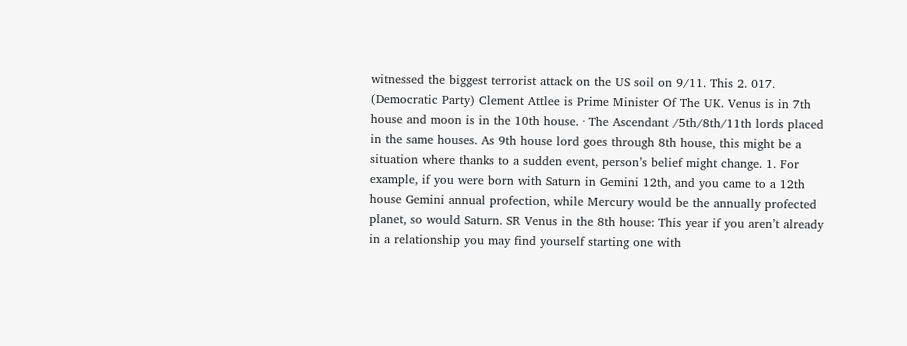witnessed the biggest terrorist attack on the US soil on 9/11. This 2. 017. (Democratic Party) Clement Attlee is Prime Minister Of The UK. Venus is in 7th house and moon is in the 10th house. · The Ascendant /5th/8th/11th lords placed in the same houses. As 9th house lord goes through 8th house, this might be a situation where thanks to a sudden event, person’s belief might change. 1. For example, if you were born with Saturn in Gemini 12th, and you came to a 12th house Gemini annual profection, while Mercury would be the annually profected planet, so would Saturn. SR Venus in the 8th house: This year if you aren’t already in a relationship you may find yourself starting one with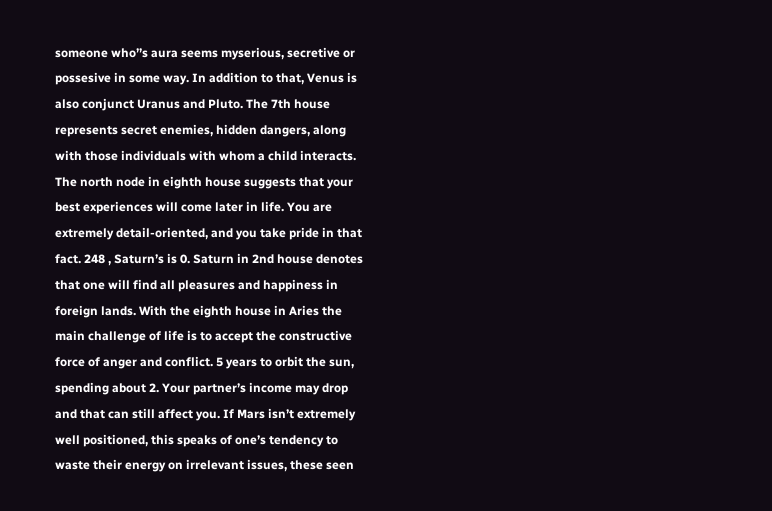someone who’’s aura seems myserious, secretive or possesive in some way. In addition to that, Venus is also conjunct Uranus and Pluto. The 7th house represents secret enemies, hidden dangers, along with those individuals with whom a child interacts. The north node in eighth house suggests that your best experiences will come later in life. You are extremely detail-oriented, and you take pride in that fact. 248 , Saturn’s is 0. Saturn in 2nd house denotes that one will find all pleasures and happiness in foreign lands. With the eighth house in Aries the main challenge of life is to accept the constructive force of anger and conflict. 5 years to orbit the sun, spending about 2. Your partner’s income may drop and that can still affect you. If Mars isn’t extremely well positioned, this speaks of one’s tendency to waste their energy on irrelevant issues, these seen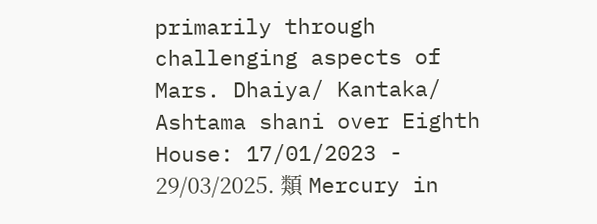primarily through challenging aspects of Mars. Dhaiya/ Kantaka/ Ashtama shani over Eighth House: 17/01/2023 - 29/03/2025. 類 Mercury in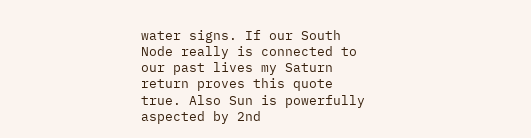water signs. If our South Node really is connected to our past lives my Saturn return proves this quote true. Also Sun is powerfully aspected by 2nd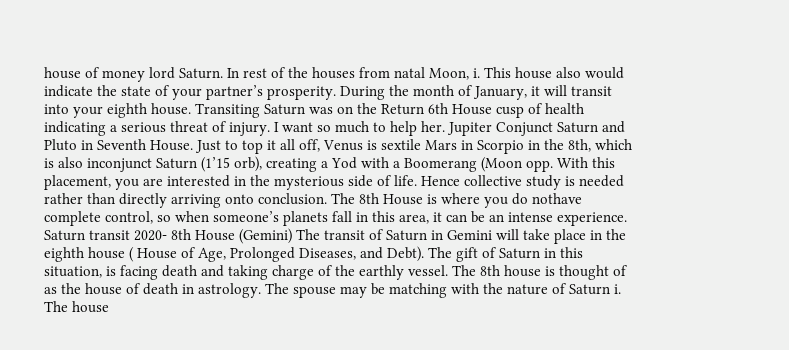house of money lord Saturn. In rest of the houses from natal Moon, i. This house also would indicate the state of your partner’s prosperity. During the month of January, it will transit into your eighth house. Transiting Saturn was on the Return 6th House cusp of health indicating a serious threat of injury. I want so much to help her. Jupiter Conjunct Saturn and Pluto in Seventh House. Just to top it all off, Venus is sextile Mars in Scorpio in the 8th, which is also inconjunct Saturn (1’15 orb), creating a Yod with a Boomerang (Moon opp. With this placement, you are interested in the mysterious side of life. Hence collective study is needed rather than directly arriving onto conclusion. The 8th House is where you do nothave complete control, so when someone’s planets fall in this area, it can be an intense experience. Saturn transit 2020- 8th House (Gemini) The transit of Saturn in Gemini will take place in the eighth house ( House of Age, Prolonged Diseases, and Debt). The gift of Saturn in this situation, is facing death and taking charge of the earthly vessel. The 8th house is thought of as the house of death in astrology. The spouse may be matching with the nature of Saturn i. The house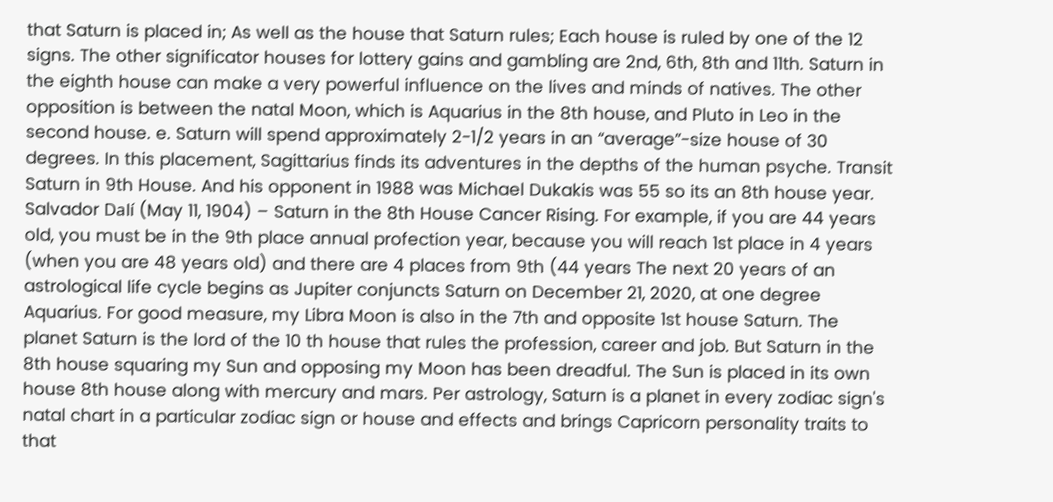that Saturn is placed in; As well as the house that Saturn rules; Each house is ruled by one of the 12 signs. The other significator houses for lottery gains and gambling are 2nd, 6th, 8th and 11th. Saturn in the eighth house can make a very powerful influence on the lives and minds of natives. The other opposition is between the natal Moon, which is Aquarius in the 8th house, and Pluto in Leo in the second house. e. Saturn will spend approximately 2-1/2 years in an “average”-size house of 30 degrees. In this placement, Sagittarius finds its adventures in the depths of the human psyche. Transit Saturn in 9th House. And his opponent in 1988 was Michael Dukakis was 55 so its an 8th house year. Salvador Dalí (May 11, 1904) – Saturn in the 8th House Cancer Rising. For example, if you are 44 years old, you must be in the 9th place annual profection year, because you will reach 1st place in 4 years (when you are 48 years old) and there are 4 places from 9th (44 years The next 20 years of an astrological life cycle begins as Jupiter conjuncts Saturn on December 21, 2020, at one degree Aquarius. For good measure, my Libra Moon is also in the 7th and opposite 1st house Saturn. The planet Saturn is the lord of the 10 th house that rules the profession, career and job. But Saturn in the 8th house squaring my Sun and opposing my Moon has been dreadful. The Sun is placed in its own house 8th house along with mercury and mars. Per astrology, Saturn is a planet in every zodiac sign's natal chart in a particular zodiac sign or house and effects and brings Capricorn personality traits to that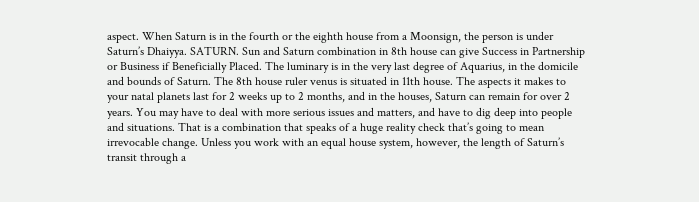aspect. When Saturn is in the fourth or the eighth house from a Moonsign, the person is under Saturn’s Dhaiyya. SATURN. Sun and Saturn combination in 8th house can give Success in Partnership or Business if Beneficially Placed. The luminary is in the very last degree of Aquarius, in the domicile and bounds of Saturn. The 8th house ruler venus is situated in 11th house. The aspects it makes to your natal planets last for 2 weeks up to 2 months, and in the houses, Saturn can remain for over 2 years. You may have to deal with more serious issues and matters, and have to dig deep into people and situations. That is a combination that speaks of a huge reality check that’s going to mean irrevocable change. Unless you work with an equal house system, however, the length of Saturn’s transit through a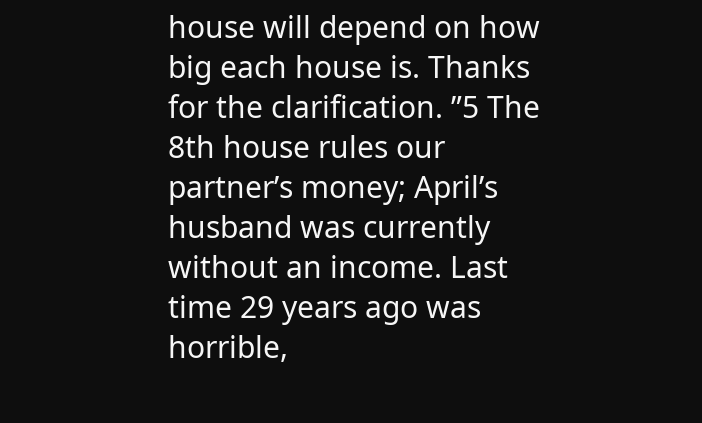house will depend on how big each house is. Thanks for the clarification. ”5 The 8th house rules our partner’s money; April’s husband was currently without an income. Last time 29 years ago was horrible,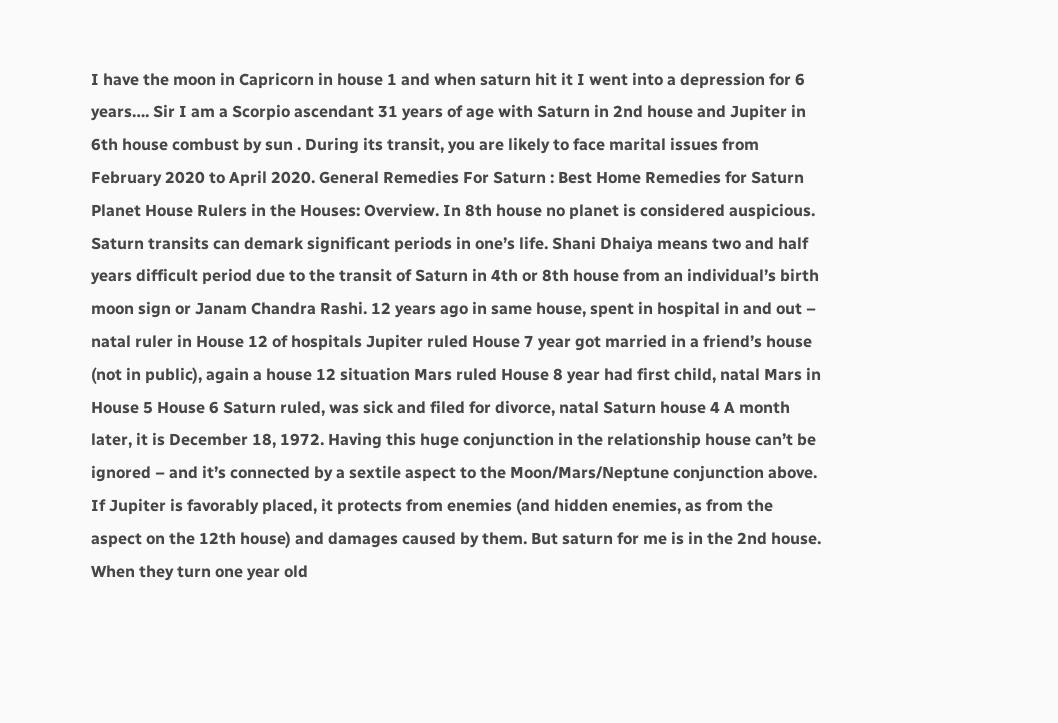I have the moon in Capricorn in house 1 and when saturn hit it I went into a depression for 6 years…. Sir I am a Scorpio ascendant 31 years of age with Saturn in 2nd house and Jupiter in 6th house combust by sun . During its transit, you are likely to face marital issues from February 2020 to April 2020. General Remedies For Saturn : Best Home Remedies for Saturn Planet House Rulers in the Houses: Overview. In 8th house no planet is considered auspicious. Saturn transits can demark significant periods in one’s life. Shani Dhaiya means two and half years difficult period due to the transit of Saturn in 4th or 8th house from an individual’s birth moon sign or Janam Chandra Rashi. 12 years ago in same house, spent in hospital in and out – natal ruler in House 12 of hospitals Jupiter ruled House 7 year got married in a friend’s house (not in public), again a house 12 situation Mars ruled House 8 year had first child, natal Mars in House 5 House 6 Saturn ruled, was sick and filed for divorce, natal Saturn house 4 A month later, it is December 18, 1972. Having this huge conjunction in the relationship house can’t be ignored – and it’s connected by a sextile aspect to the Moon/Mars/Neptune conjunction above. If Jupiter is favorably placed, it protects from enemies (and hidden enemies, as from the aspect on the 12th house) and damages caused by them. But saturn for me is in the 2nd house. When they turn one year old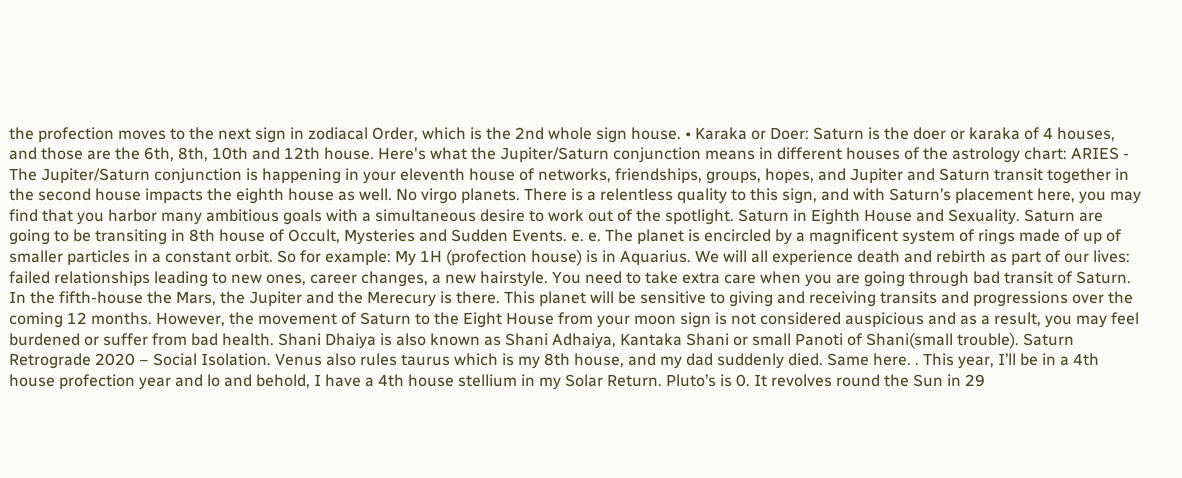the profection moves to the next sign in zodiacal Order, which is the 2nd whole sign house. • Karaka or Doer: Saturn is the doer or karaka of 4 houses, and those are the 6th, 8th, 10th and 12th house. Here's what the Jupiter/Saturn conjunction means in different houses of the astrology chart: ARIES - The Jupiter/Saturn conjunction is happening in your eleventh house of networks, friendships, groups, hopes, and Jupiter and Saturn transit together in the second house impacts the eighth house as well. No virgo planets. There is a relentless quality to this sign, and with Saturn’s placement here, you may find that you harbor many ambitious goals with a simultaneous desire to work out of the spotlight. Saturn in Eighth House and Sexuality. Saturn are going to be transiting in 8th house of Occult, Mysteries and Sudden Events. e. e. The planet is encircled by a magnificent system of rings made of up of smaller particles in a constant orbit. So for example: My 1H (profection house) is in Aquarius. We will all experience death and rebirth as part of our lives: failed relationships leading to new ones, career changes, a new hairstyle. You need to take extra care when you are going through bad transit of Saturn. In the fifth-house the Mars, the Jupiter and the Merecury is there. This planet will be sensitive to giving and receiving transits and progressions over the coming 12 months. However, the movement of Saturn to the Eight House from your moon sign is not considered auspicious and as a result, you may feel burdened or suffer from bad health. Shani Dhaiya is also known as Shani Adhaiya, Kantaka Shani or small Panoti of Shani(small trouble). Saturn Retrograde 2020 – Social Isolation. Venus also rules taurus which is my 8th house, and my dad suddenly died. Same here. . This year, I’ll be in a 4th house profection year and lo and behold, I have a 4th house stellium in my Solar Return. Pluto’s is 0. It revolves round the Sun in 29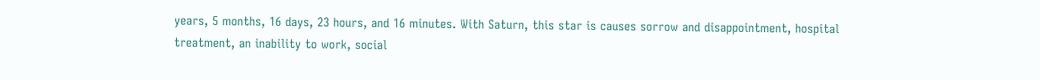years, 5 months, 16 days, 23 hours, and 16 minutes. With Saturn, this star is causes sorrow and disappointment, hospital treatment, an inability to work, social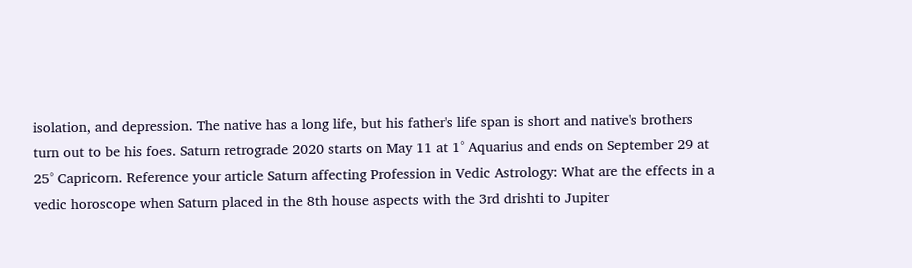isolation, and depression. The native has a long life, but his father's life span is short and native's brothers turn out to be his foes. Saturn retrograde 2020 starts on May 11 at 1° Aquarius and ends on September 29 at 25° Capricorn. Reference your article Saturn affecting Profession in Vedic Astrology: What are the effects in a vedic horoscope when Saturn placed in the 8th house aspects with the 3rd drishti to Jupiter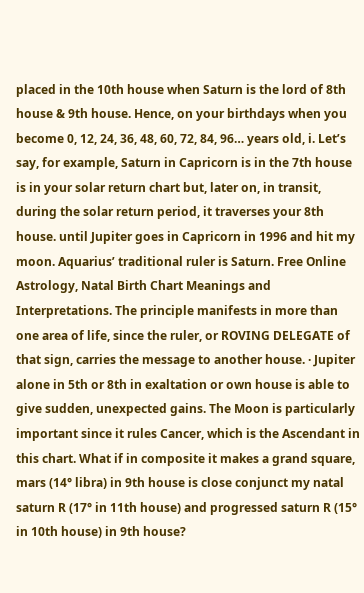placed in the 10th house when Saturn is the lord of 8th house & 9th house. Hence, on your birthdays when you become 0, 12, 24, 36, 48, 60, 72, 84, 96… years old, i. Let’s say, for example, Saturn in Capricorn is in the 7th house is in your solar return chart but, later on, in transit, during the solar return period, it traverses your 8th house. until Jupiter goes in Capricorn in 1996 and hit my moon. Aquarius’ traditional ruler is Saturn. Free Online Astrology, Natal Birth Chart Meanings and Interpretations. The principle manifests in more than one area of life, since the ruler, or ROVING DELEGATE of that sign, carries the message to another house. · Jupiter alone in 5th or 8th in exaltation or own house is able to give sudden, unexpected gains. The Moon is particularly important since it rules Cancer, which is the Ascendant in this chart. What if in composite it makes a grand square, mars (14° libra) in 9th house is close conjunct my natal saturn R (17° in 11th house) and progressed saturn R (15° in 10th house) in 9th house?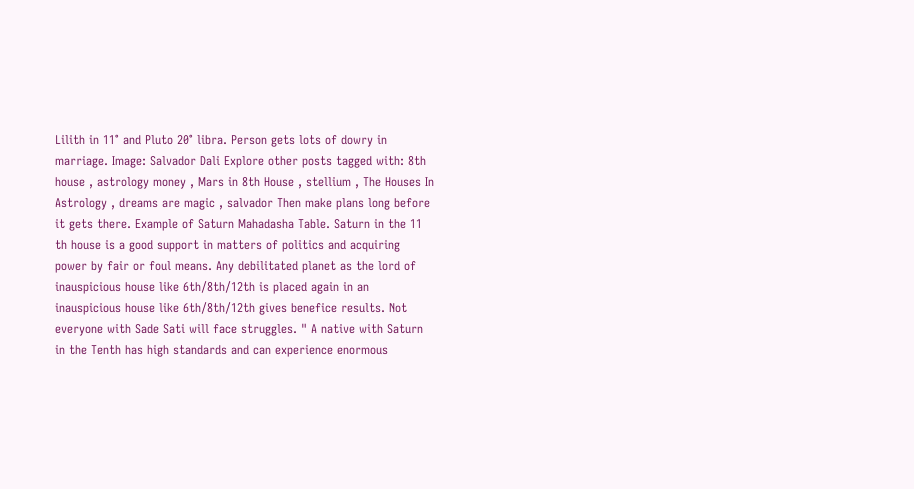Lilith in 11° and Pluto 20° libra. Person gets lots of dowry in marriage. Image: Salvador Dali Explore other posts tagged with: 8th house , astrology money , Mars in 8th House , stellium , The Houses In Astrology , dreams are magic , salvador Then make plans long before it gets there. Example of Saturn Mahadasha Table. Saturn in the 11 th house is a good support in matters of politics and acquiring power by fair or foul means. Any debilitated planet as the lord of inauspicious house like 6th/8th/12th is placed again in an inauspicious house like 6th/8th/12th gives benefice results. Not everyone with Sade Sati will face struggles. " A native with Saturn in the Tenth has high standards and can experience enormous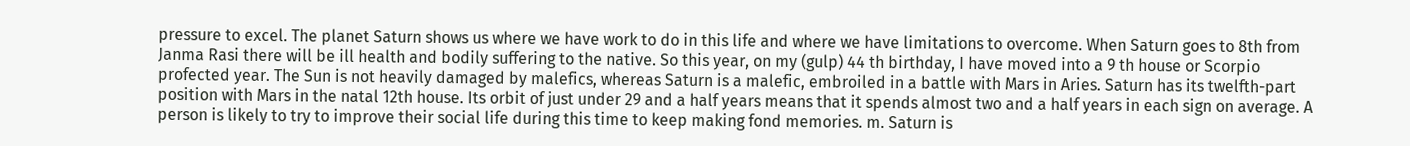pressure to excel. The planet Saturn shows us where we have work to do in this life and where we have limitations to overcome. When Saturn goes to 8th from Janma Rasi there will be ill health and bodily suffering to the native. So this year, on my (gulp) 44 th birthday, I have moved into a 9 th house or Scorpio profected year. The Sun is not heavily damaged by malefics, whereas Saturn is a malefic, embroiled in a battle with Mars in Aries. Saturn has its twelfth-part position with Mars in the natal 12th house. Its orbit of just under 29 and a half years means that it spends almost two and a half years in each sign on average. A person is likely to try to improve their social life during this time to keep making fond memories. m. Saturn is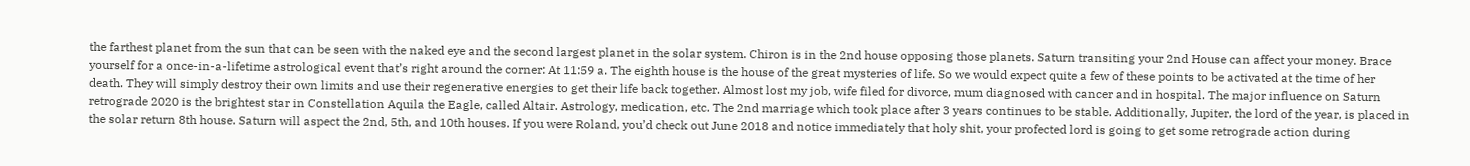the farthest planet from the sun that can be seen with the naked eye and the second largest planet in the solar system. Chiron is in the 2nd house opposing those planets. Saturn transiting your 2nd House can affect your money. Brace yourself for a once-in-a-lifetime astrological event that’s right around the corner: At 11:59 a. The eighth house is the house of the great mysteries of life. So we would expect quite a few of these points to be activated at the time of her death. They will simply destroy their own limits and use their regenerative energies to get their life back together. Almost lost my job, wife filed for divorce, mum diagnosed with cancer and in hospital. The major influence on Saturn retrograde 2020 is the brightest star in Constellation Aquila the Eagle, called Altair. Astrology, medication, etc. The 2nd marriage which took place after 3 years continues to be stable. Additionally, Jupiter, the lord of the year, is placed in the solar return 8th house. Saturn will aspect the 2nd, 5th, and 10th houses. If you were Roland, you’d check out June 2018 and notice immediately that holy shit, your profected lord is going to get some retrograde action during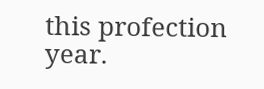this profection year.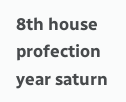8th house profection year saturn